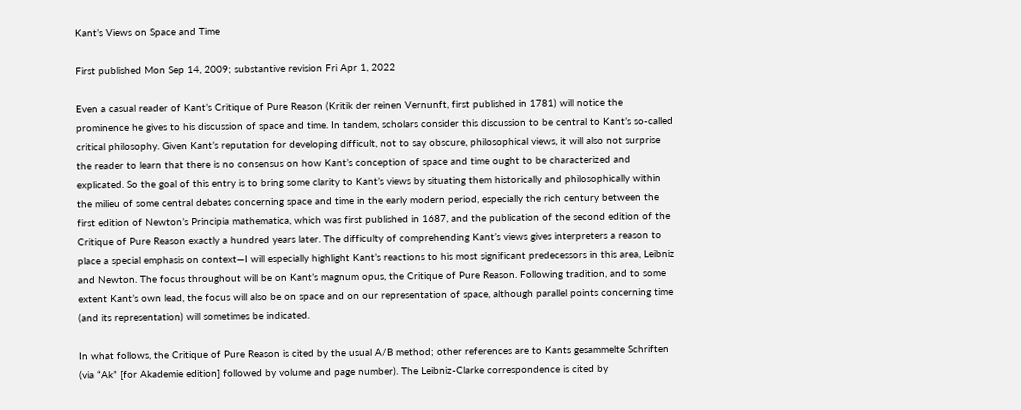Kant’s Views on Space and Time

First published Mon Sep 14, 2009; substantive revision Fri Apr 1, 2022

Even a casual reader of Kant’s Critique of Pure Reason (Kritik der reinen Vernunft, first published in 1781) will notice the prominence he gives to his discussion of space and time. In tandem, scholars consider this discussion to be central to Kant’s so-called critical philosophy. Given Kant’s reputation for developing difficult, not to say obscure, philosophical views, it will also not surprise the reader to learn that there is no consensus on how Kant’s conception of space and time ought to be characterized and explicated. So the goal of this entry is to bring some clarity to Kant’s views by situating them historically and philosophically within the milieu of some central debates concerning space and time in the early modern period, especially the rich century between the first edition of Newton’s Principia mathematica, which was first published in 1687, and the publication of the second edition of the Critique of Pure Reason exactly a hundred years later. The difficulty of comprehending Kant’s views gives interpreters a reason to place a special emphasis on context—I will especially highlight Kant’s reactions to his most significant predecessors in this area, Leibniz and Newton. The focus throughout will be on Kant’s magnum opus, the Critique of Pure Reason. Following tradition, and to some extent Kant’s own lead, the focus will also be on space and on our representation of space, although parallel points concerning time (and its representation) will sometimes be indicated.

In what follows, the Critique of Pure Reason is cited by the usual A/B method; other references are to Kants gesammelte Schriften (via “Ak” [for Akademie edition] followed by volume and page number). The Leibniz-Clarke correspondence is cited by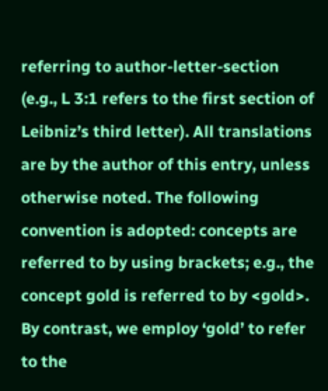referring to author-letter-section (e.g., L 3:1 refers to the first section of Leibniz’s third letter). All translations are by the author of this entry, unless otherwise noted. The following convention is adopted: concepts are referred to by using brackets; e.g., the concept gold is referred to by <gold>. By contrast, we employ ‘gold’ to refer to the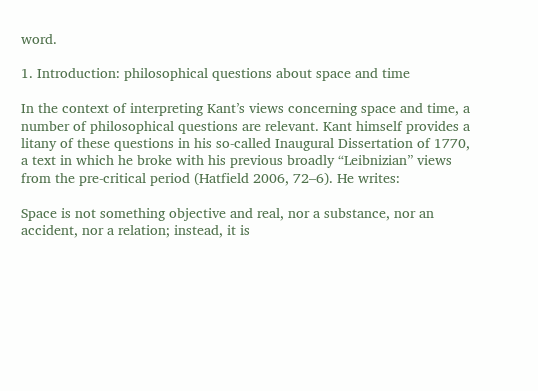word.

1. Introduction: philosophical questions about space and time

In the context of interpreting Kant’s views concerning space and time, a number of philosophical questions are relevant. Kant himself provides a litany of these questions in his so-called Inaugural Dissertation of 1770, a text in which he broke with his previous broadly “Leibnizian” views from the pre-critical period (Hatfield 2006, 72–6). He writes:

Space is not something objective and real, nor a substance, nor an accident, nor a relation; instead, it is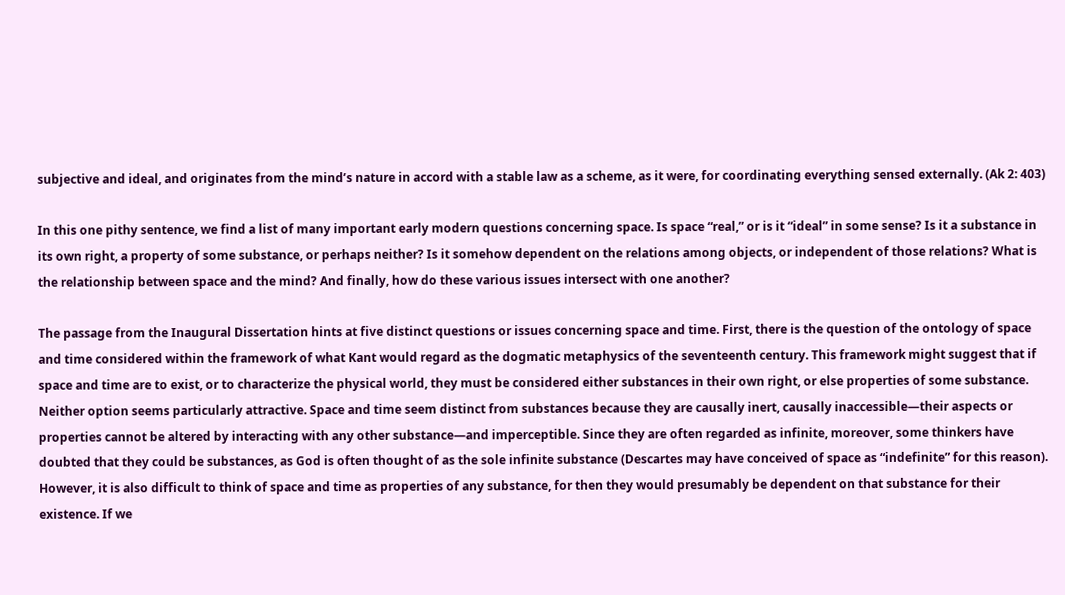subjective and ideal, and originates from the mind’s nature in accord with a stable law as a scheme, as it were, for coordinating everything sensed externally. (Ak 2: 403)

In this one pithy sentence, we find a list of many important early modern questions concerning space. Is space “real,” or is it “ideal” in some sense? Is it a substance in its own right, a property of some substance, or perhaps neither? Is it somehow dependent on the relations among objects, or independent of those relations? What is the relationship between space and the mind? And finally, how do these various issues intersect with one another?

The passage from the Inaugural Dissertation hints at five distinct questions or issues concerning space and time. First, there is the question of the ontology of space and time considered within the framework of what Kant would regard as the dogmatic metaphysics of the seventeenth century. This framework might suggest that if space and time are to exist, or to characterize the physical world, they must be considered either substances in their own right, or else properties of some substance. Neither option seems particularly attractive. Space and time seem distinct from substances because they are causally inert, causally inaccessible—their aspects or properties cannot be altered by interacting with any other substance—and imperceptible. Since they are often regarded as infinite, moreover, some thinkers have doubted that they could be substances, as God is often thought of as the sole infinite substance (Descartes may have conceived of space as “indefinite” for this reason). However, it is also difficult to think of space and time as properties of any substance, for then they would presumably be dependent on that substance for their existence. If we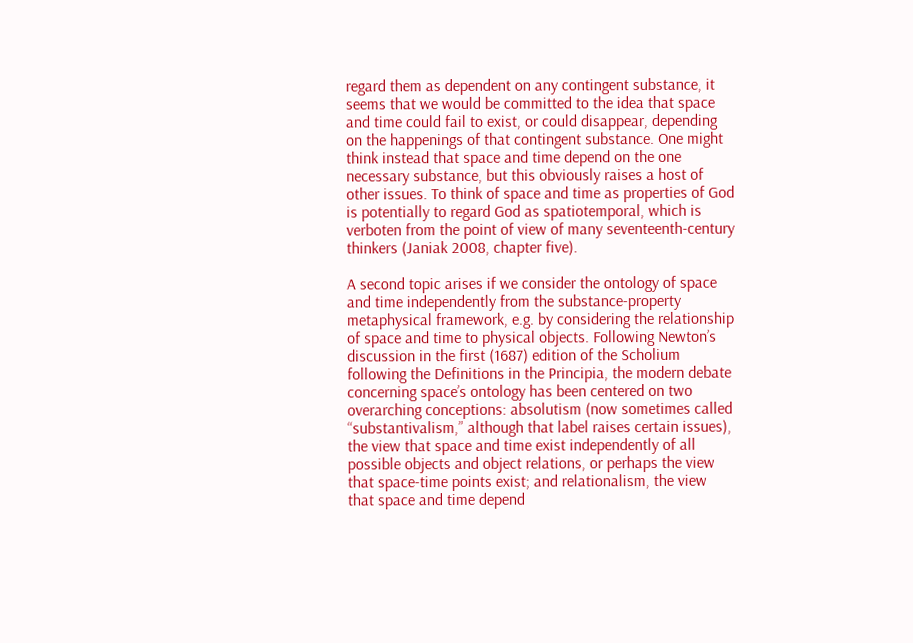regard them as dependent on any contingent substance, it seems that we would be committed to the idea that space and time could fail to exist, or could disappear, depending on the happenings of that contingent substance. One might think instead that space and time depend on the one necessary substance, but this obviously raises a host of other issues. To think of space and time as properties of God is potentially to regard God as spatiotemporal, which is verboten from the point of view of many seventeenth-century thinkers (Janiak 2008, chapter five).

A second topic arises if we consider the ontology of space and time independently from the substance-property metaphysical framework, e.g. by considering the relationship of space and time to physical objects. Following Newton’s discussion in the first (1687) edition of the Scholium following the Definitions in the Principia, the modern debate concerning space’s ontology has been centered on two overarching conceptions: absolutism (now sometimes called “substantivalism,” although that label raises certain issues), the view that space and time exist independently of all possible objects and object relations, or perhaps the view that space-time points exist; and relationalism, the view that space and time depend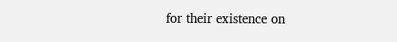for their existence on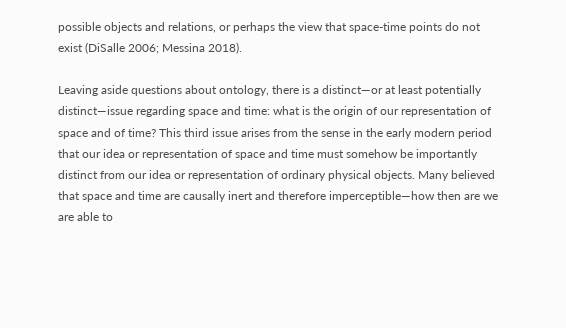possible objects and relations, or perhaps the view that space-time points do not exist (DiSalle 2006; Messina 2018).

Leaving aside questions about ontology, there is a distinct—or at least potentially distinct—issue regarding space and time: what is the origin of our representation of space and of time? This third issue arises from the sense in the early modern period that our idea or representation of space and time must somehow be importantly distinct from our idea or representation of ordinary physical objects. Many believed that space and time are causally inert and therefore imperceptible—how then are we are able to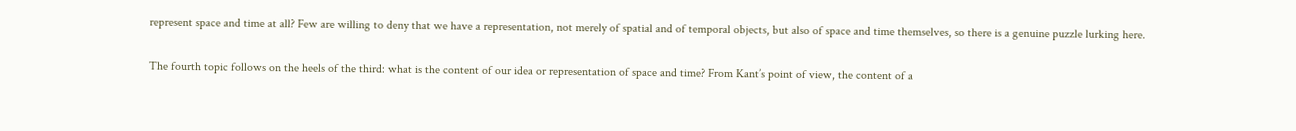represent space and time at all? Few are willing to deny that we have a representation, not merely of spatial and of temporal objects, but also of space and time themselves, so there is a genuine puzzle lurking here.

The fourth topic follows on the heels of the third: what is the content of our idea or representation of space and time? From Kant’s point of view, the content of a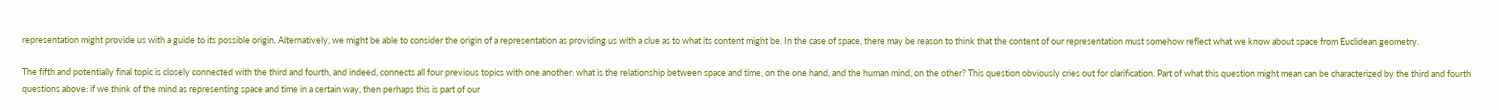representation might provide us with a guide to its possible origin. Alternatively, we might be able to consider the origin of a representation as providing us with a clue as to what its content might be. In the case of space, there may be reason to think that the content of our representation must somehow reflect what we know about space from Euclidean geometry.

The fifth and potentially final topic is closely connected with the third and fourth, and indeed, connects all four previous topics with one another: what is the relationship between space and time, on the one hand, and the human mind, on the other? This question obviously cries out for clarification. Part of what this question might mean can be characterized by the third and fourth questions above: if we think of the mind as representing space and time in a certain way, then perhaps this is part of our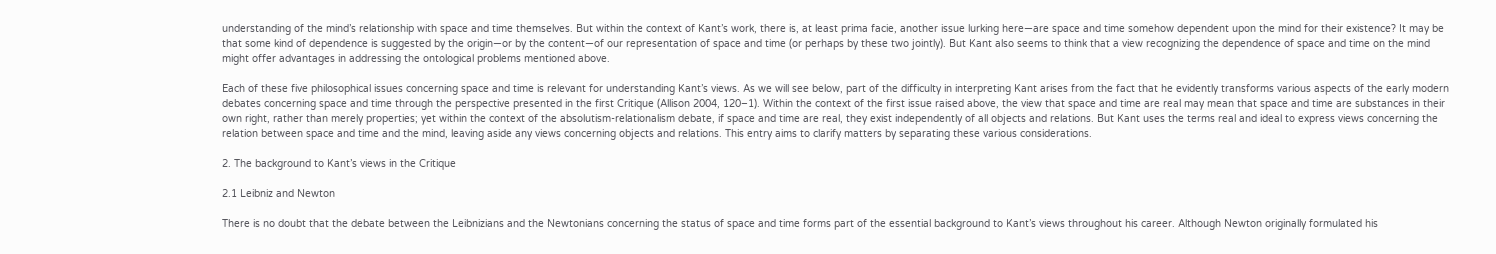understanding of the mind’s relationship with space and time themselves. But within the context of Kant’s work, there is, at least prima facie, another issue lurking here—are space and time somehow dependent upon the mind for their existence? It may be that some kind of dependence is suggested by the origin—or by the content—of our representation of space and time (or perhaps by these two jointly). But Kant also seems to think that a view recognizing the dependence of space and time on the mind might offer advantages in addressing the ontological problems mentioned above.

Each of these five philosophical issues concerning space and time is relevant for understanding Kant’s views. As we will see below, part of the difficulty in interpreting Kant arises from the fact that he evidently transforms various aspects of the early modern debates concerning space and time through the perspective presented in the first Critique (Allison 2004, 120–1). Within the context of the first issue raised above, the view that space and time are real may mean that space and time are substances in their own right, rather than merely properties; yet within the context of the absolutism-relationalism debate, if space and time are real, they exist independently of all objects and relations. But Kant uses the terms real and ideal to express views concerning the relation between space and time and the mind, leaving aside any views concerning objects and relations. This entry aims to clarify matters by separating these various considerations.

2. The background to Kant’s views in the Critique

2.1 Leibniz and Newton

There is no doubt that the debate between the Leibnizians and the Newtonians concerning the status of space and time forms part of the essential background to Kant’s views throughout his career. Although Newton originally formulated his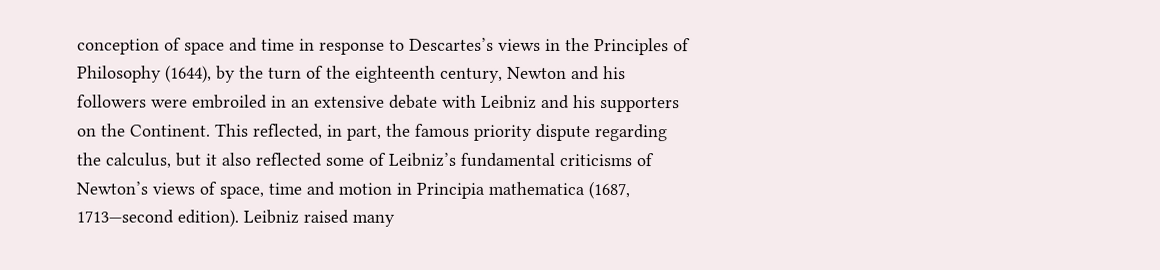conception of space and time in response to Descartes’s views in the Principles of Philosophy (1644), by the turn of the eighteenth century, Newton and his followers were embroiled in an extensive debate with Leibniz and his supporters on the Continent. This reflected, in part, the famous priority dispute regarding the calculus, but it also reflected some of Leibniz’s fundamental criticisms of Newton’s views of space, time and motion in Principia mathematica (1687, 1713—second edition). Leibniz raised many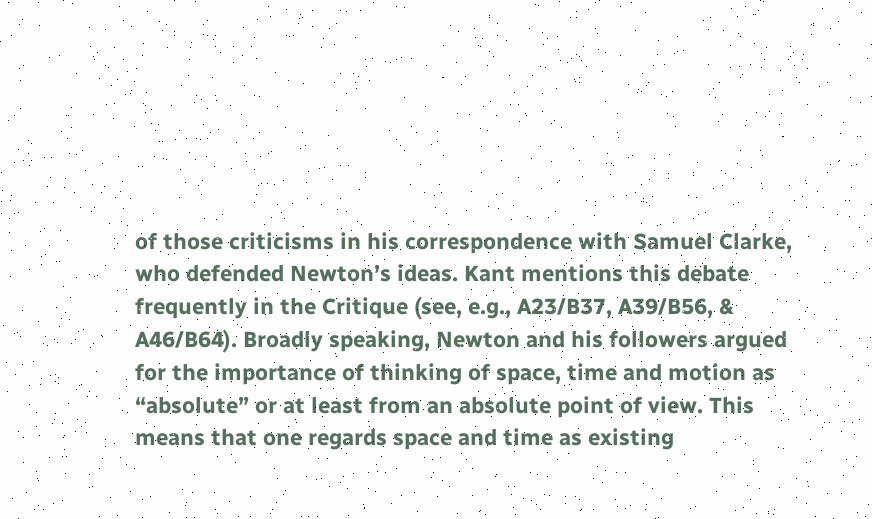of those criticisms in his correspondence with Samuel Clarke, who defended Newton’s ideas. Kant mentions this debate frequently in the Critique (see, e.g., A23/B37, A39/B56, & A46/B64). Broadly speaking, Newton and his followers argued for the importance of thinking of space, time and motion as “absolute” or at least from an absolute point of view. This means that one regards space and time as existing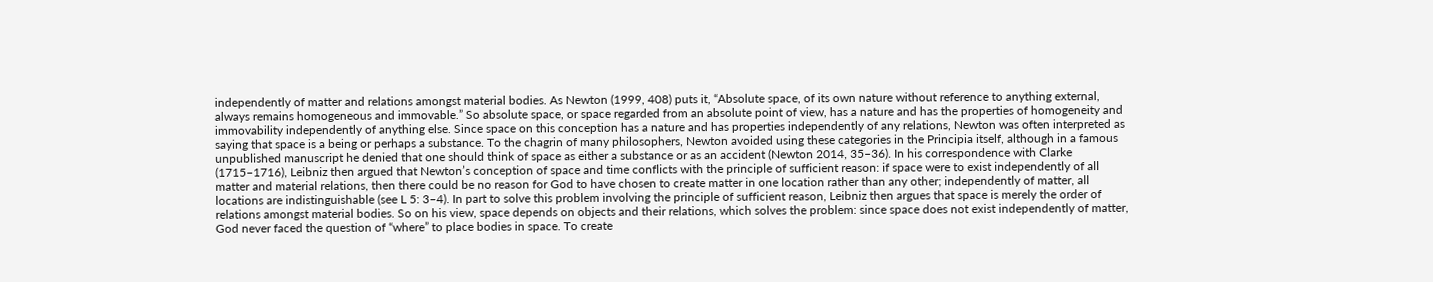independently of matter and relations amongst material bodies. As Newton (1999, 408) puts it, “Absolute space, of its own nature without reference to anything external, always remains homogeneous and immovable.” So absolute space, or space regarded from an absolute point of view, has a nature and has the properties of homogeneity and immovability independently of anything else. Since space on this conception has a nature and has properties independently of any relations, Newton was often interpreted as saying that space is a being or perhaps a substance. To the chagrin of many philosophers, Newton avoided using these categories in the Principia itself, although in a famous unpublished manuscript he denied that one should think of space as either a substance or as an accident (Newton 2014, 35–36). In his correspondence with Clarke (1715–1716), Leibniz then argued that Newton’s conception of space and time conflicts with the principle of sufficient reason: if space were to exist independently of all matter and material relations, then there could be no reason for God to have chosen to create matter in one location rather than any other; independently of matter, all locations are indistinguishable (see L 5: 3–4). In part to solve this problem involving the principle of sufficient reason, Leibniz then argues that space is merely the order of relations amongst material bodies. So on his view, space depends on objects and their relations, which solves the problem: since space does not exist independently of matter, God never faced the question of “where” to place bodies in space. To create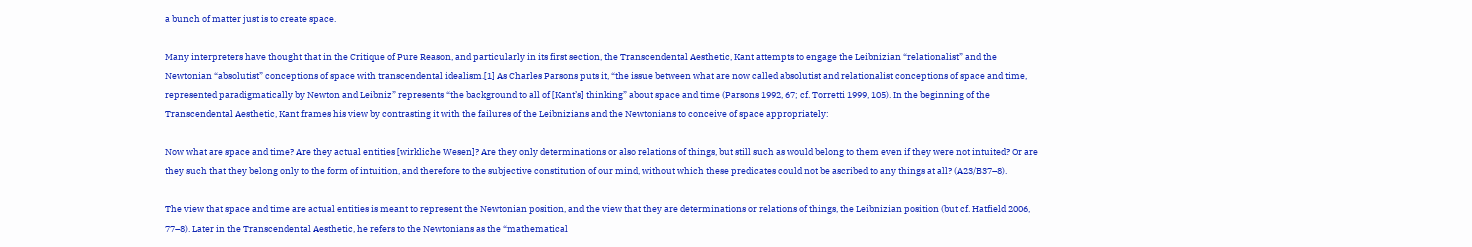a bunch of matter just is to create space.

Many interpreters have thought that in the Critique of Pure Reason, and particularly in its first section, the Transcendental Aesthetic, Kant attempts to engage the Leibnizian “relationalist” and the Newtonian “absolutist” conceptions of space with transcendental idealism.[1] As Charles Parsons puts it, “the issue between what are now called absolutist and relationalist conceptions of space and time, represented paradigmatically by Newton and Leibniz” represents “the background to all of [Kant’s] thinking” about space and time (Parsons 1992, 67; cf. Torretti 1999, 105). In the beginning of the Transcendental Aesthetic, Kant frames his view by contrasting it with the failures of the Leibnizians and the Newtonians to conceive of space appropriately:

Now what are space and time? Are they actual entities [wirkliche Wesen]? Are they only determinations or also relations of things, but still such as would belong to them even if they were not intuited? Or are they such that they belong only to the form of intuition, and therefore to the subjective constitution of our mind, without which these predicates could not be ascribed to any things at all? (A23/B37–8).

The view that space and time are actual entities is meant to represent the Newtonian position, and the view that they are determinations or relations of things, the Leibnizian position (but cf. Hatfield 2006, 77–8). Later in the Transcendental Aesthetic, he refers to the Newtonians as the “mathematical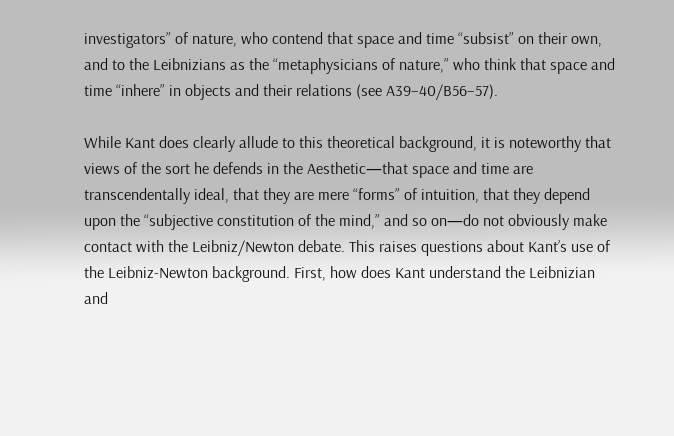investigators” of nature, who contend that space and time “subsist” on their own, and to the Leibnizians as the “metaphysicians of nature,” who think that space and time “inhere” in objects and their relations (see A39–40/B56–57).

While Kant does clearly allude to this theoretical background, it is noteworthy that views of the sort he defends in the Aesthetic—that space and time are transcendentally ideal, that they are mere “forms” of intuition, that they depend upon the “subjective constitution of the mind,” and so on—do not obviously make contact with the Leibniz/Newton debate. This raises questions about Kant’s use of the Leibniz-Newton background. First, how does Kant understand the Leibnizian and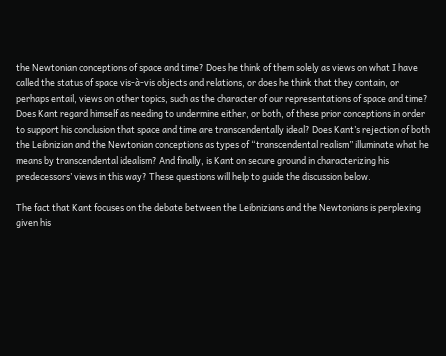the Newtonian conceptions of space and time? Does he think of them solely as views on what I have called the status of space vis-à-vis objects and relations, or does he think that they contain, or perhaps entail, views on other topics, such as the character of our representations of space and time? Does Kant regard himself as needing to undermine either, or both, of these prior conceptions in order to support his conclusion that space and time are transcendentally ideal? Does Kant’s rejection of both the Leibnizian and the Newtonian conceptions as types of “transcendental realism” illuminate what he means by transcendental idealism? And finally, is Kant on secure ground in characterizing his predecessors’ views in this way? These questions will help to guide the discussion below.

The fact that Kant focuses on the debate between the Leibnizians and the Newtonians is perplexing given his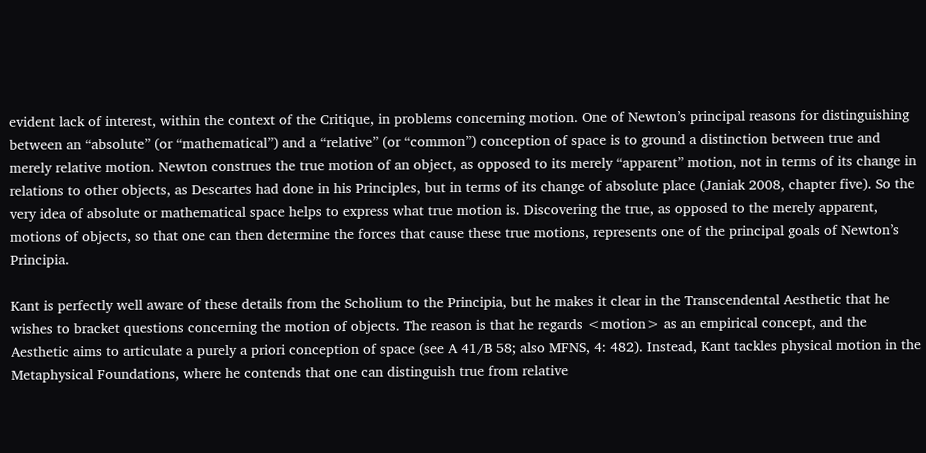evident lack of interest, within the context of the Critique, in problems concerning motion. One of Newton’s principal reasons for distinguishing between an “absolute” (or “mathematical”) and a “relative” (or “common”) conception of space is to ground a distinction between true and merely relative motion. Newton construes the true motion of an object, as opposed to its merely “apparent” motion, not in terms of its change in relations to other objects, as Descartes had done in his Principles, but in terms of its change of absolute place (Janiak 2008, chapter five). So the very idea of absolute or mathematical space helps to express what true motion is. Discovering the true, as opposed to the merely apparent, motions of objects, so that one can then determine the forces that cause these true motions, represents one of the principal goals of Newton’s Principia.

Kant is perfectly well aware of these details from the Scholium to the Principia, but he makes it clear in the Transcendental Aesthetic that he wishes to bracket questions concerning the motion of objects. The reason is that he regards <motion> as an empirical concept, and the Aesthetic aims to articulate a purely a priori conception of space (see A 41/B 58; also MFNS, 4: 482). Instead, Kant tackles physical motion in the Metaphysical Foundations, where he contends that one can distinguish true from relative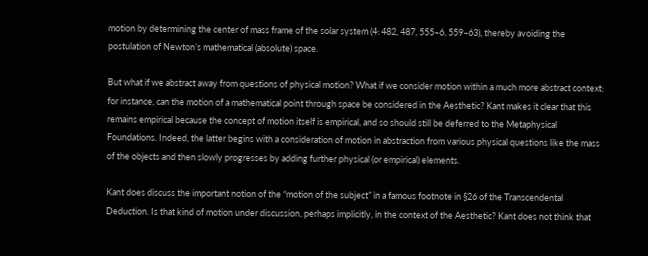motion by determining the center of mass frame of the solar system (4: 482, 487, 555–6, 559–63), thereby avoiding the postulation of Newton’s mathematical (absolute) space.

But what if we abstract away from questions of physical motion? What if we consider motion within a much more abstract context: for instance, can the motion of a mathematical point through space be considered in the Aesthetic? Kant makes it clear that this remains empirical because the concept of motion itself is empirical, and so should still be deferred to the Metaphysical Foundations. Indeed, the latter begins with a consideration of motion in abstraction from various physical questions like the mass of the objects and then slowly progresses by adding further physical (or empirical) elements.

Kant does discuss the important notion of the “motion of the subject” in a famous footnote in §26 of the Transcendental Deduction. Is that kind of motion under discussion, perhaps implicitly, in the context of the Aesthetic? Kant does not think that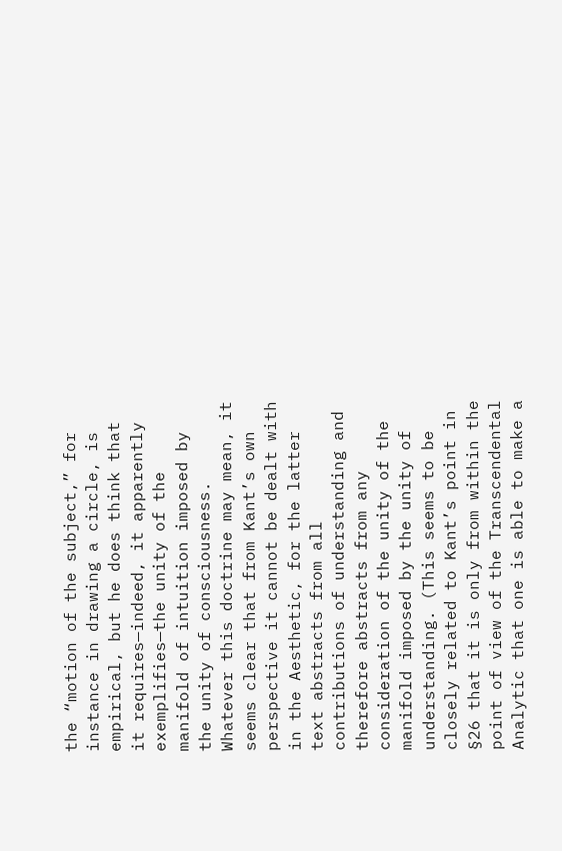the “motion of the subject,” for instance in drawing a circle, is empirical, but he does think that it requires—indeed, it apparently exemplifies—the unity of the manifold of intuition imposed by the unity of consciousness. Whatever this doctrine may mean, it seems clear that from Kant’s own perspective it cannot be dealt with in the Aesthetic, for the latter text abstracts from all contributions of understanding and therefore abstracts from any consideration of the unity of the manifold imposed by the unity of understanding. (This seems to be closely related to Kant’s point in §26 that it is only from within the point of view of the Transcendental Analytic that one is able to make a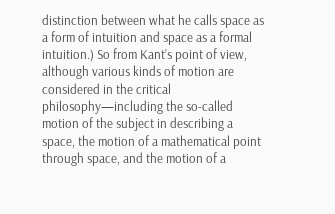distinction between what he calls space as a form of intuition and space as a formal intuition.) So from Kant’s point of view, although various kinds of motion are considered in the critical philosophy—including the so-called motion of the subject in describing a space, the motion of a mathematical point through space, and the motion of a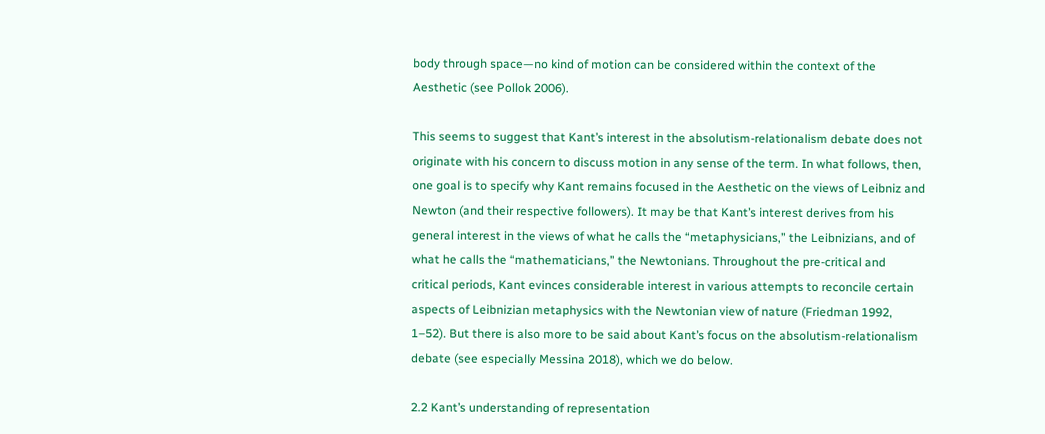body through space—no kind of motion can be considered within the context of the Aesthetic (see Pollok 2006).

This seems to suggest that Kant’s interest in the absolutism-relationalism debate does not originate with his concern to discuss motion in any sense of the term. In what follows, then, one goal is to specify why Kant remains focused in the Aesthetic on the views of Leibniz and Newton (and their respective followers). It may be that Kant’s interest derives from his general interest in the views of what he calls the “metaphysicians,” the Leibnizians, and of what he calls the “mathematicians,” the Newtonians. Throughout the pre-critical and critical periods, Kant evinces considerable interest in various attempts to reconcile certain aspects of Leibnizian metaphysics with the Newtonian view of nature (Friedman 1992, 1–52). But there is also more to be said about Kant’s focus on the absolutism-relationalism debate (see especially Messina 2018), which we do below.

2.2 Kant’s understanding of representation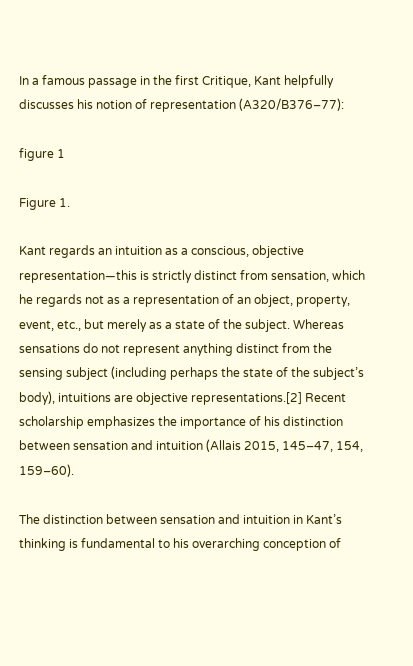In a famous passage in the first Critique, Kant helpfully discusses his notion of representation (A320/B376–77):

figure 1

Figure 1.

Kant regards an intuition as a conscious, objective representation—this is strictly distinct from sensation, which he regards not as a representation of an object, property, event, etc., but merely as a state of the subject. Whereas sensations do not represent anything distinct from the sensing subject (including perhaps the state of the subject’s body), intuitions are objective representations.[2] Recent scholarship emphasizes the importance of his distinction between sensation and intuition (Allais 2015, 145–47, 154, 159–60).

The distinction between sensation and intuition in Kant’s thinking is fundamental to his overarching conception of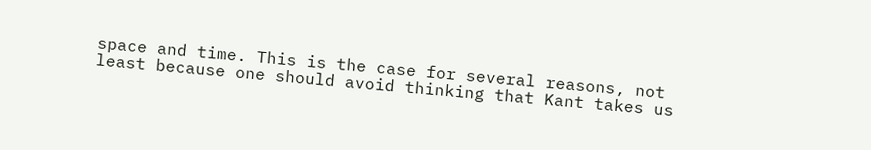space and time. This is the case for several reasons, not least because one should avoid thinking that Kant takes us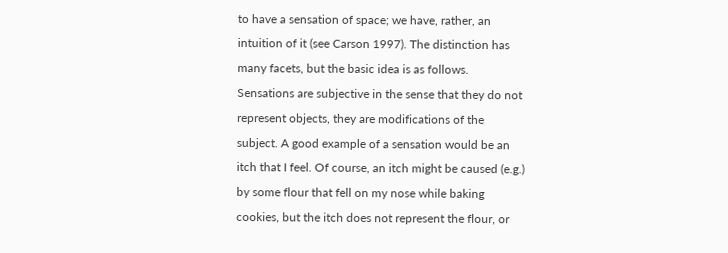to have a sensation of space; we have, rather, an intuition of it (see Carson 1997). The distinction has many facets, but the basic idea is as follows. Sensations are subjective in the sense that they do not represent objects, they are modifications of the subject. A good example of a sensation would be an itch that I feel. Of course, an itch might be caused (e.g.) by some flour that fell on my nose while baking cookies, but the itch does not represent the flour, or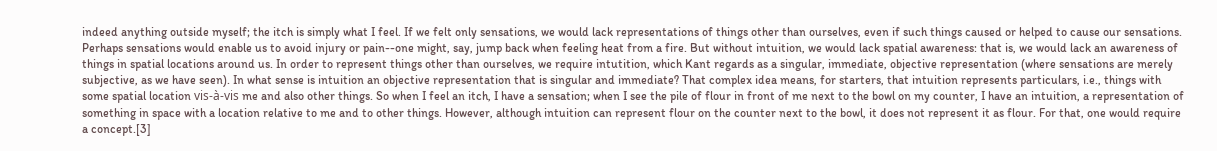indeed anything outside myself; the itch is simply what I feel. If we felt only sensations, we would lack representations of things other than ourselves, even if such things caused or helped to cause our sensations. Perhaps sensations would enable us to avoid injury or pain--one might, say, jump back when feeling heat from a fire. But without intuition, we would lack spatial awareness: that is, we would lack an awareness of things in spatial locations around us. In order to represent things other than ourselves, we require intutition, which Kant regards as a singular, immediate, objective representation (where sensations are merely subjective, as we have seen). In what sense is intuition an objective representation that is singular and immediate? That complex idea means, for starters, that intuition represents particulars, i.e., things with some spatial location vis-à-vis me and also other things. So when I feel an itch, I have a sensation; when I see the pile of flour in front of me next to the bowl on my counter, I have an intuition, a representation of something in space with a location relative to me and to other things. However, although intuition can represent flour on the counter next to the bowl, it does not represent it as flour. For that, one would require a concept.[3]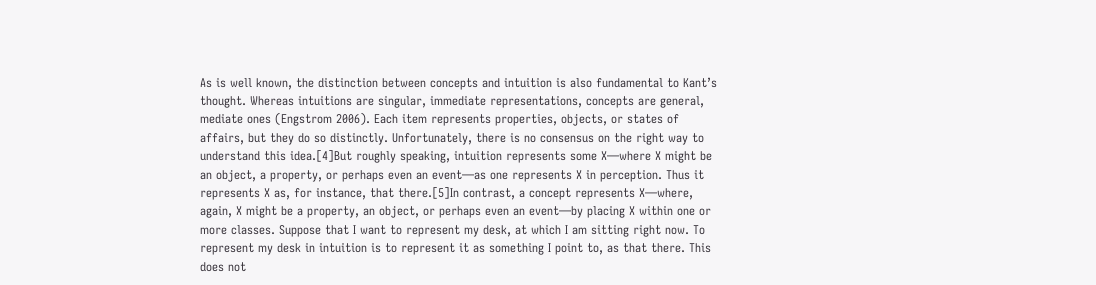As is well known, the distinction between concepts and intuition is also fundamental to Kant’s thought. Whereas intuitions are singular, immediate representations, concepts are general, mediate ones (Engstrom 2006). Each item represents properties, objects, or states of affairs, but they do so distinctly. Unfortunately, there is no consensus on the right way to understand this idea.[4]But roughly speaking, intuition represents some X—where X might be an object, a property, or perhaps even an event—as one represents X in perception. Thus it represents X as, for instance, that there.[5]In contrast, a concept represents X—where, again, X might be a property, an object, or perhaps even an event—by placing X within one or more classes. Suppose that I want to represent my desk, at which I am sitting right now. To represent my desk in intuition is to represent it as something I point to, as that there. This does not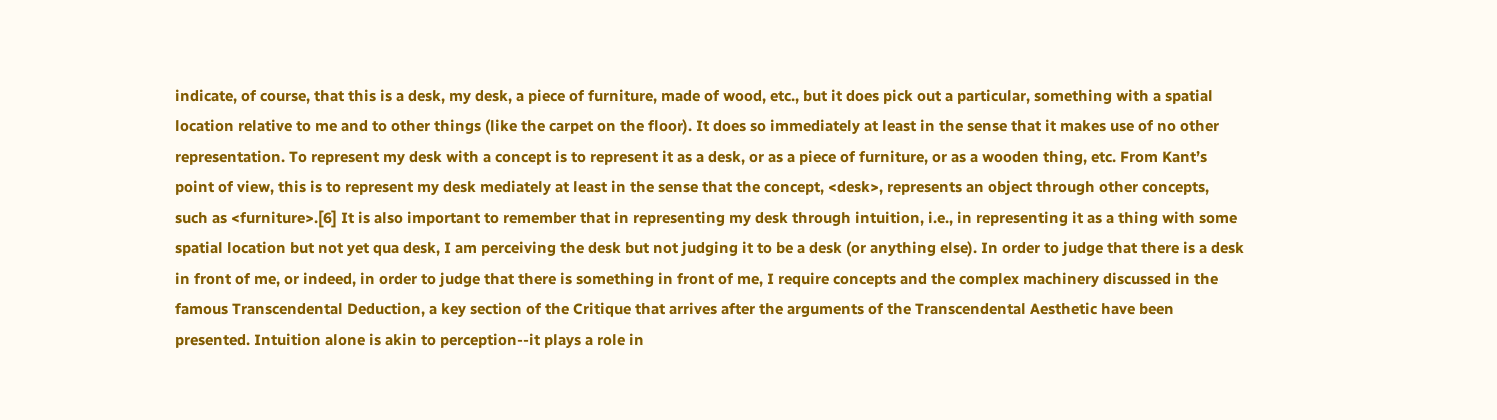indicate, of course, that this is a desk, my desk, a piece of furniture, made of wood, etc., but it does pick out a particular, something with a spatial location relative to me and to other things (like the carpet on the floor). It does so immediately at least in the sense that it makes use of no other representation. To represent my desk with a concept is to represent it as a desk, or as a piece of furniture, or as a wooden thing, etc. From Kant’s point of view, this is to represent my desk mediately at least in the sense that the concept, <desk>, represents an object through other concepts, such as <furniture>.[6] It is also important to remember that in representing my desk through intuition, i.e., in representing it as a thing with some spatial location but not yet qua desk, I am perceiving the desk but not judging it to be a desk (or anything else). In order to judge that there is a desk in front of me, or indeed, in order to judge that there is something in front of me, I require concepts and the complex machinery discussed in the famous Transcendental Deduction, a key section of the Critique that arrives after the arguments of the Transcendental Aesthetic have been presented. Intuition alone is akin to perception--it plays a role in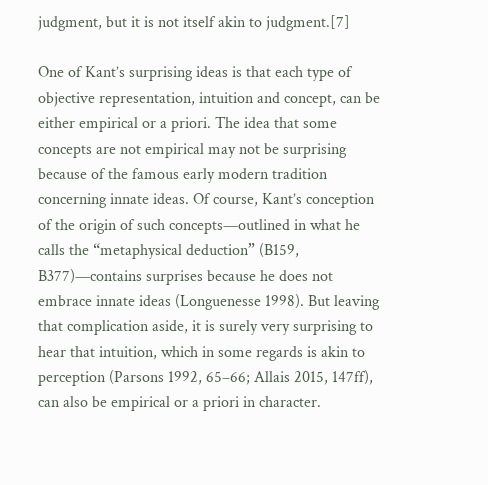judgment, but it is not itself akin to judgment.[7]

One of Kant’s surprising ideas is that each type of objective representation, intuition and concept, can be either empirical or a priori. The idea that some concepts are not empirical may not be surprising because of the famous early modern tradition concerning innate ideas. Of course, Kant’s conception of the origin of such concepts—outlined in what he calls the “metaphysical deduction” (B159, B377)—contains surprises because he does not embrace innate ideas (Longuenesse 1998). But leaving that complication aside, it is surely very surprising to hear that intuition, which in some regards is akin to perception (Parsons 1992, 65–66; Allais 2015, 147ff), can also be empirical or a priori in character.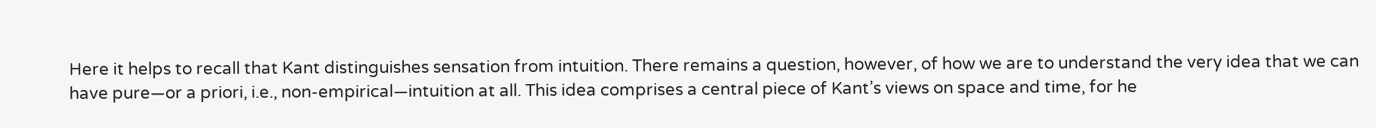Here it helps to recall that Kant distinguishes sensation from intuition. There remains a question, however, of how we are to understand the very idea that we can have pure—or a priori, i.e., non-empirical—intuition at all. This idea comprises a central piece of Kant’s views on space and time, for he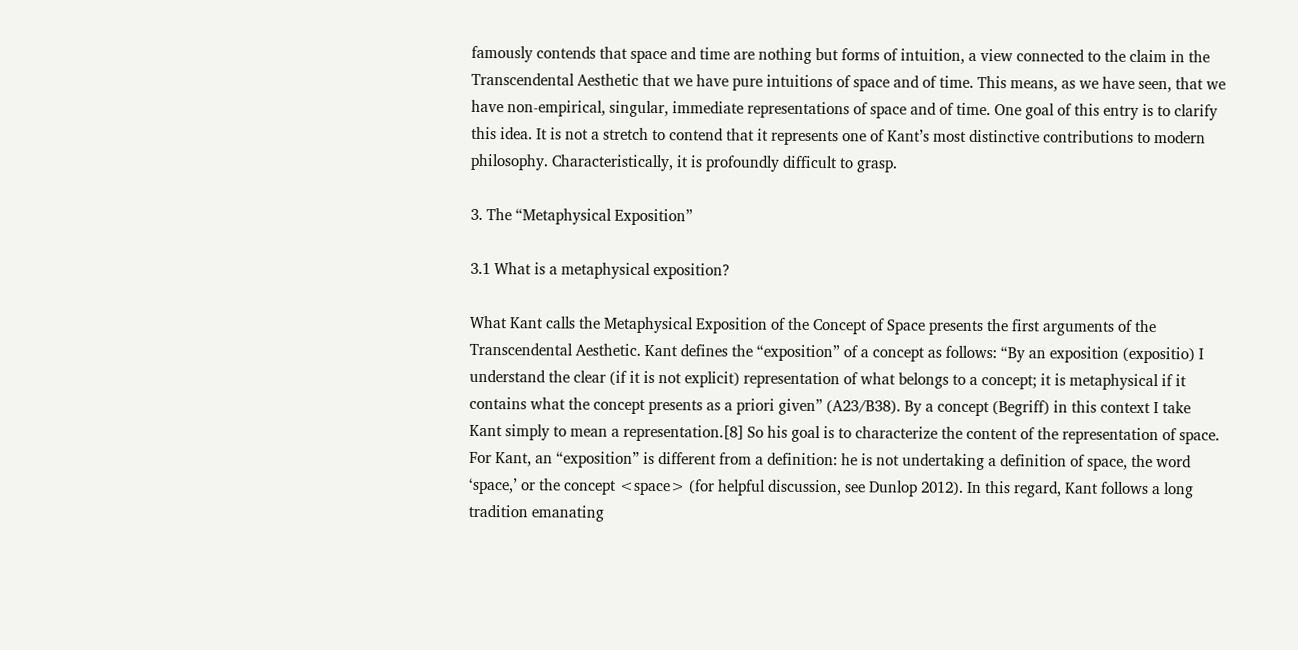famously contends that space and time are nothing but forms of intuition, a view connected to the claim in the Transcendental Aesthetic that we have pure intuitions of space and of time. This means, as we have seen, that we have non-empirical, singular, immediate representations of space and of time. One goal of this entry is to clarify this idea. It is not a stretch to contend that it represents one of Kant’s most distinctive contributions to modern philosophy. Characteristically, it is profoundly difficult to grasp.

3. The “Metaphysical Exposition”

3.1 What is a metaphysical exposition?

What Kant calls the Metaphysical Exposition of the Concept of Space presents the first arguments of the Transcendental Aesthetic. Kant defines the “exposition” of a concept as follows: “By an exposition (expositio) I understand the clear (if it is not explicit) representation of what belongs to a concept; it is metaphysical if it contains what the concept presents as a priori given” (A23/B38). By a concept (Begriff) in this context I take Kant simply to mean a representation.[8] So his goal is to characterize the content of the representation of space. For Kant, an “exposition” is different from a definition: he is not undertaking a definition of space, the word ‘space,’ or the concept <space> (for helpful discussion, see Dunlop 2012). In this regard, Kant follows a long tradition emanating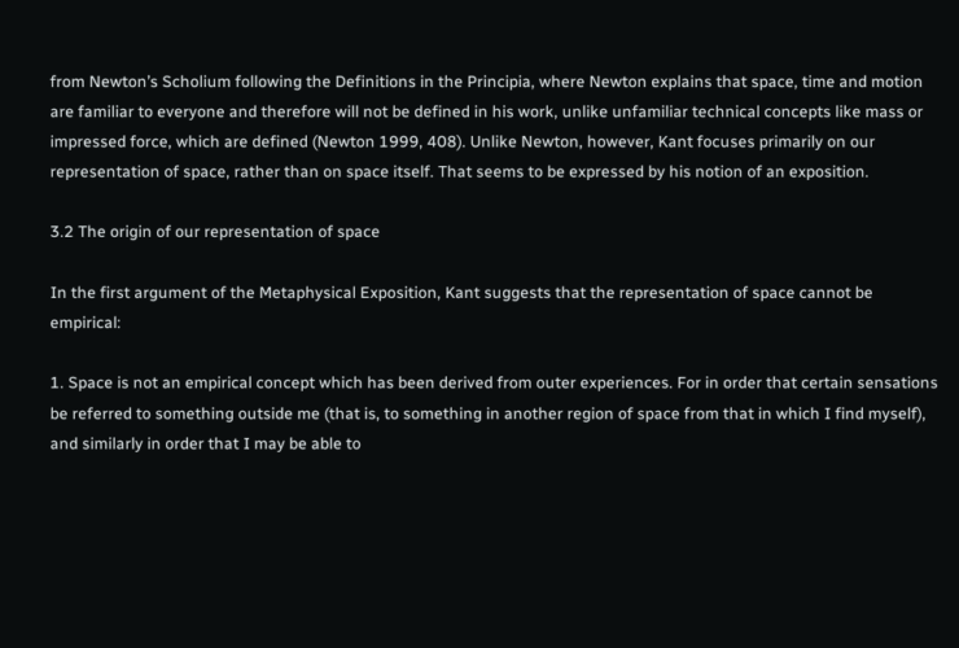from Newton’s Scholium following the Definitions in the Principia, where Newton explains that space, time and motion are familiar to everyone and therefore will not be defined in his work, unlike unfamiliar technical concepts like mass or impressed force, which are defined (Newton 1999, 408). Unlike Newton, however, Kant focuses primarily on our representation of space, rather than on space itself. That seems to be expressed by his notion of an exposition.

3.2 The origin of our representation of space

In the first argument of the Metaphysical Exposition, Kant suggests that the representation of space cannot be empirical:

1. Space is not an empirical concept which has been derived from outer experiences. For in order that certain sensations be referred to something outside me (that is, to something in another region of space from that in which I find myself), and similarly in order that I may be able to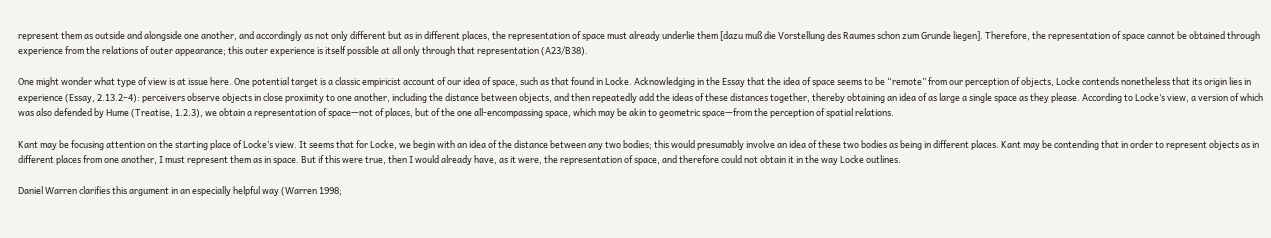represent them as outside and alongside one another, and accordingly as not only different but as in different places, the representation of space must already underlie them [dazu muß die Vorstellung des Raumes schon zum Grunde liegen]. Therefore, the representation of space cannot be obtained through experience from the relations of outer appearance; this outer experience is itself possible at all only through that representation (A23/B38).

One might wonder what type of view is at issue here. One potential target is a classic empiricist account of our idea of space, such as that found in Locke. Acknowledging in the Essay that the idea of space seems to be “remote” from our perception of objects, Locke contends nonetheless that its origin lies in experience (Essay, 2.13.2–4): perceivers observe objects in close proximity to one another, including the distance between objects, and then repeatedly add the ideas of these distances together, thereby obtaining an idea of as large a single space as they please. According to Locke’s view, a version of which was also defended by Hume (Treatise, 1.2.3), we obtain a representation of space—not of places, but of the one all-encompassing space, which may be akin to geometric space—from the perception of spatial relations.

Kant may be focusing attention on the starting place of Locke’s view. It seems that for Locke, we begin with an idea of the distance between any two bodies; this would presumably involve an idea of these two bodies as being in different places. Kant may be contending that in order to represent objects as in different places from one another, I must represent them as in space. But if this were true, then I would already have, as it were, the representation of space, and therefore could not obtain it in the way Locke outlines.

Daniel Warren clarifies this argument in an especially helpful way (Warren 1998;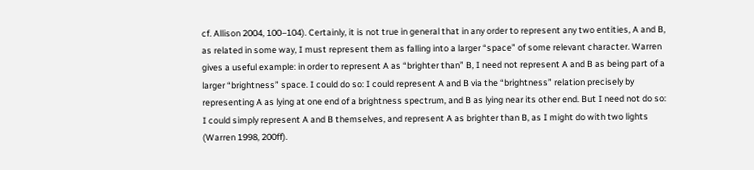cf. Allison 2004, 100–104). Certainly, it is not true in general that in any order to represent any two entities, A and B, as related in some way, I must represent them as falling into a larger “space” of some relevant character. Warren gives a useful example: in order to represent A as “brighter than” B, I need not represent A and B as being part of a larger “brightness” space. I could do so: I could represent A and B via the “brightness” relation precisely by representing A as lying at one end of a brightness spectrum, and B as lying near its other end. But I need not do so: I could simply represent A and B themselves, and represent A as brighter than B, as I might do with two lights (Warren 1998, 200ff).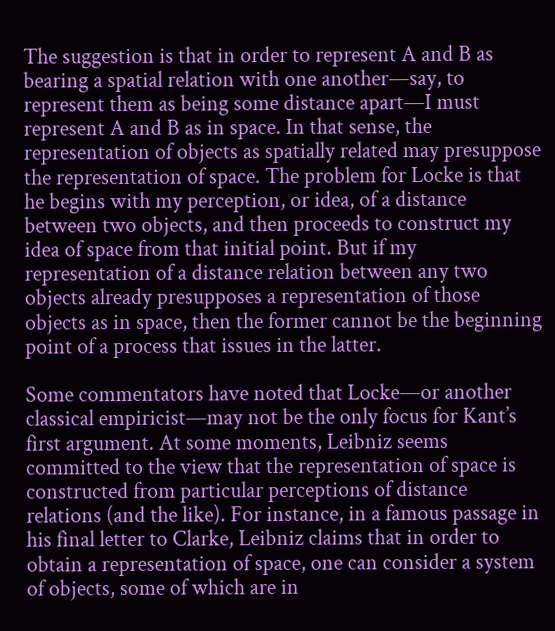The suggestion is that in order to represent A and B as bearing a spatial relation with one another—say, to represent them as being some distance apart—I must represent A and B as in space. In that sense, the representation of objects as spatially related may presuppose the representation of space. The problem for Locke is that he begins with my perception, or idea, of a distance between two objects, and then proceeds to construct my idea of space from that initial point. But if my representation of a distance relation between any two objects already presupposes a representation of those objects as in space, then the former cannot be the beginning point of a process that issues in the latter.

Some commentators have noted that Locke—or another classical empiricist—may not be the only focus for Kant’s first argument. At some moments, Leibniz seems committed to the view that the representation of space is constructed from particular perceptions of distance relations (and the like). For instance, in a famous passage in his final letter to Clarke, Leibniz claims that in order to obtain a representation of space, one can consider a system of objects, some of which are in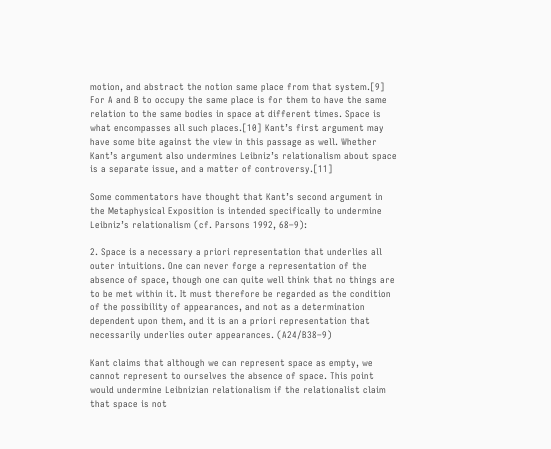motion, and abstract the notion same place from that system.[9] For A and B to occupy the same place is for them to have the same relation to the same bodies in space at different times. Space is what encompasses all such places.[10] Kant’s first argument may have some bite against the view in this passage as well. Whether Kant’s argument also undermines Leibniz’s relationalism about space is a separate issue, and a matter of controversy.[11]

Some commentators have thought that Kant’s second argument in the Metaphysical Exposition is intended specifically to undermine Leibniz’s relationalism (cf. Parsons 1992, 68–9):

2. Space is a necessary a priori representation that underlies all outer intuitions. One can never forge a representation of the absence of space, though one can quite well think that no things are to be met within it. It must therefore be regarded as the condition of the possibility of appearances, and not as a determination dependent upon them, and it is an a priori representation that necessarily underlies outer appearances. (A24/B38–9)

Kant claims that although we can represent space as empty, we cannot represent to ourselves the absence of space. This point would undermine Leibnizian relationalism if the relationalist claim that space is not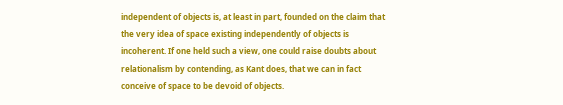independent of objects is, at least in part, founded on the claim that the very idea of space existing independently of objects is incoherent. If one held such a view, one could raise doubts about relationalism by contending, as Kant does, that we can in fact conceive of space to be devoid of objects.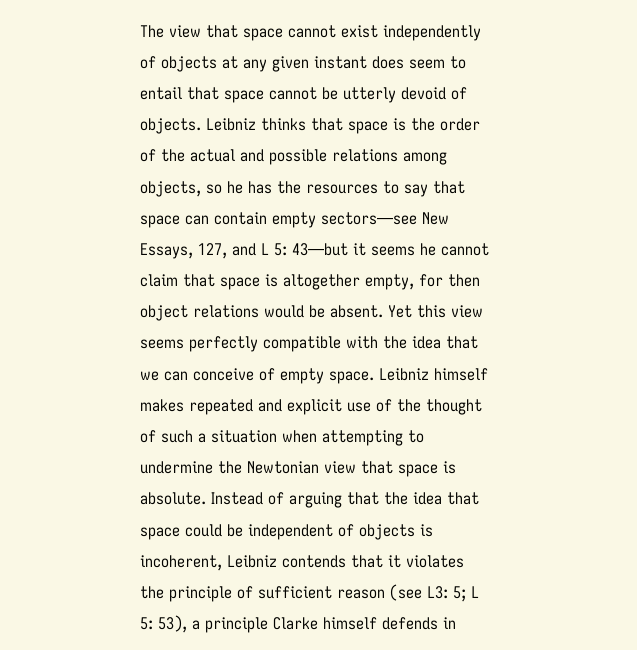The view that space cannot exist independently of objects at any given instant does seem to entail that space cannot be utterly devoid of objects. Leibniz thinks that space is the order of the actual and possible relations among objects, so he has the resources to say that space can contain empty sectors—see New Essays, 127, and L 5: 43—but it seems he cannot claim that space is altogether empty, for then object relations would be absent. Yet this view seems perfectly compatible with the idea that we can conceive of empty space. Leibniz himself makes repeated and explicit use of the thought of such a situation when attempting to undermine the Newtonian view that space is absolute. Instead of arguing that the idea that space could be independent of objects is incoherent, Leibniz contends that it violates the principle of sufficient reason (see L3: 5; L 5: 53), a principle Clarke himself defends in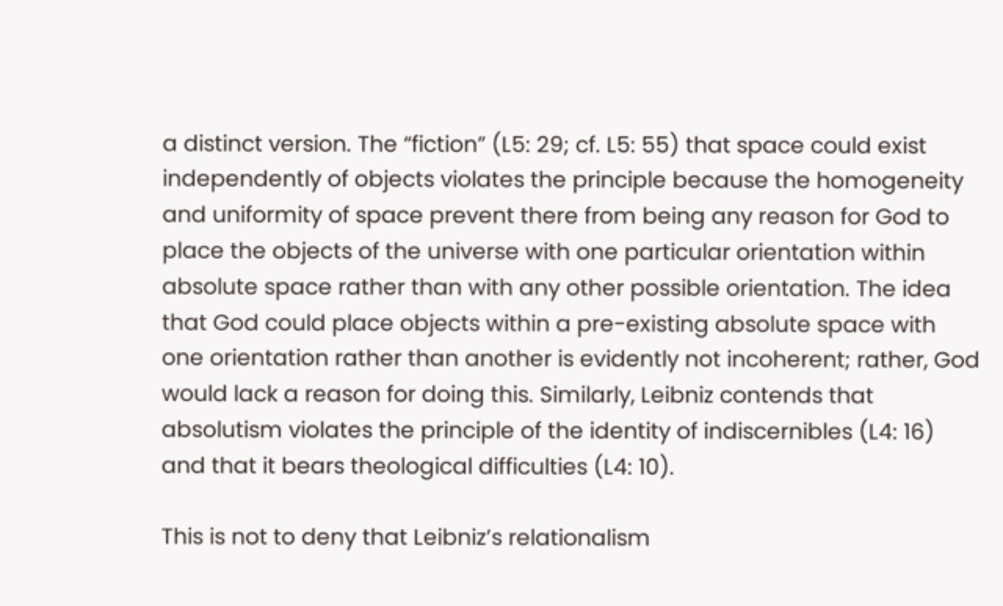a distinct version. The “fiction” (L5: 29; cf. L5: 55) that space could exist independently of objects violates the principle because the homogeneity and uniformity of space prevent there from being any reason for God to place the objects of the universe with one particular orientation within absolute space rather than with any other possible orientation. The idea that God could place objects within a pre-existing absolute space with one orientation rather than another is evidently not incoherent; rather, God would lack a reason for doing this. Similarly, Leibniz contends that absolutism violates the principle of the identity of indiscernibles (L4: 16) and that it bears theological difficulties (L4: 10).

This is not to deny that Leibniz’s relationalism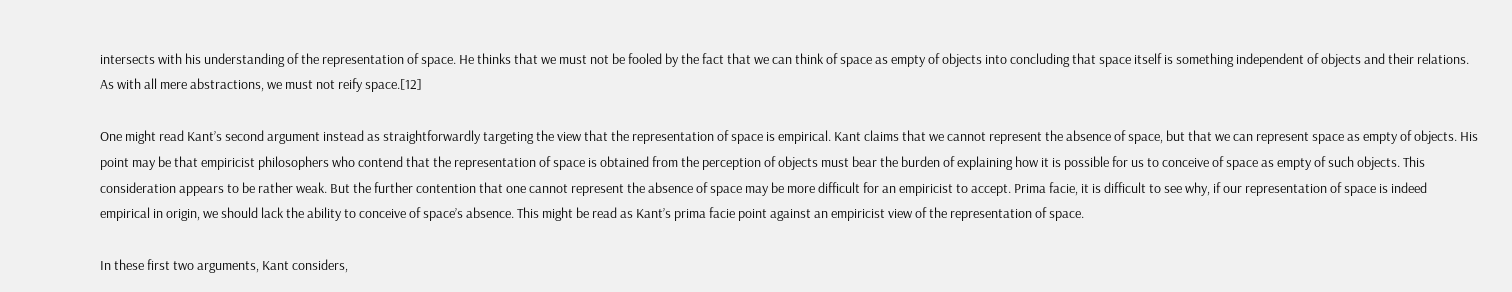intersects with his understanding of the representation of space. He thinks that we must not be fooled by the fact that we can think of space as empty of objects into concluding that space itself is something independent of objects and their relations. As with all mere abstractions, we must not reify space.[12]

One might read Kant’s second argument instead as straightforwardly targeting the view that the representation of space is empirical. Kant claims that we cannot represent the absence of space, but that we can represent space as empty of objects. His point may be that empiricist philosophers who contend that the representation of space is obtained from the perception of objects must bear the burden of explaining how it is possible for us to conceive of space as empty of such objects. This consideration appears to be rather weak. But the further contention that one cannot represent the absence of space may be more difficult for an empiricist to accept. Prima facie, it is difficult to see why, if our representation of space is indeed empirical in origin, we should lack the ability to conceive of space’s absence. This might be read as Kant’s prima facie point against an empiricist view of the representation of space.

In these first two arguments, Kant considers,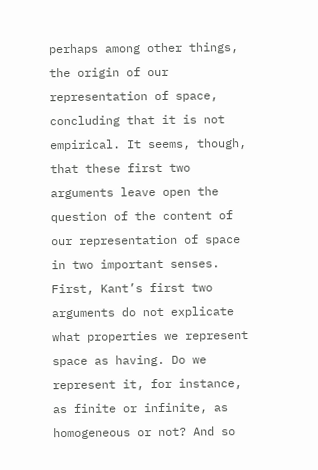perhaps among other things, the origin of our representation of space, concluding that it is not empirical. It seems, though, that these first two arguments leave open the question of the content of our representation of space in two important senses. First, Kant’s first two arguments do not explicate what properties we represent space as having. Do we represent it, for instance, as finite or infinite, as homogeneous or not? And so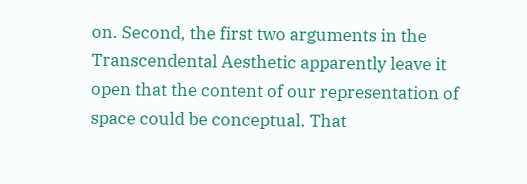on. Second, the first two arguments in the Transcendental Aesthetic apparently leave it open that the content of our representation of space could be conceptual. That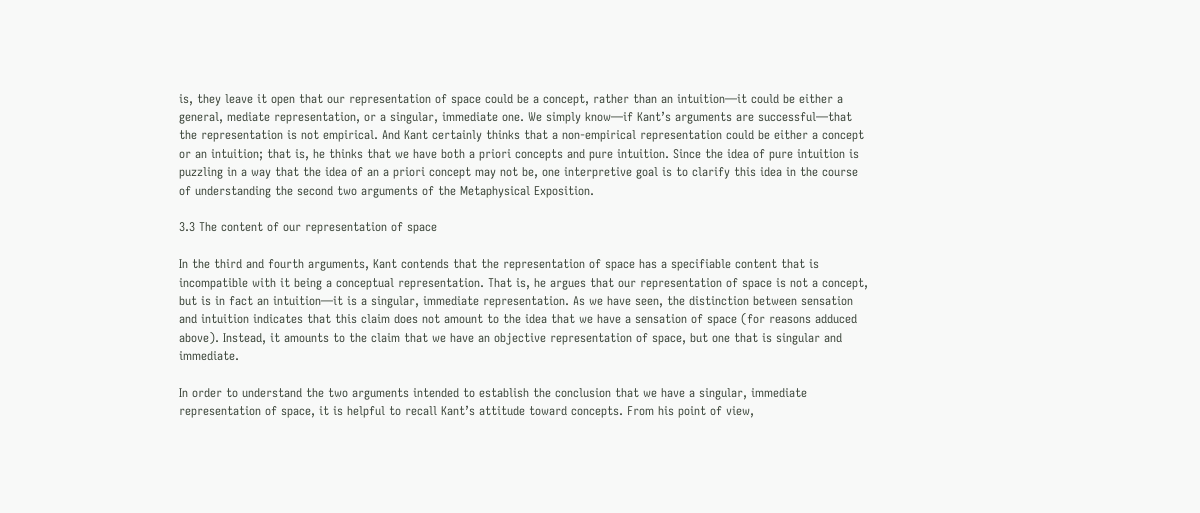is, they leave it open that our representation of space could be a concept, rather than an intuition—it could be either a general, mediate representation, or a singular, immediate one. We simply know—if Kant’s arguments are successful—that the representation is not empirical. And Kant certainly thinks that a non-empirical representation could be either a concept or an intuition; that is, he thinks that we have both a priori concepts and pure intuition. Since the idea of pure intuition is puzzling in a way that the idea of an a priori concept may not be, one interpretive goal is to clarify this idea in the course of understanding the second two arguments of the Metaphysical Exposition.

3.3 The content of our representation of space

In the third and fourth arguments, Kant contends that the representation of space has a specifiable content that is incompatible with it being a conceptual representation. That is, he argues that our representation of space is not a concept, but is in fact an intuition—it is a singular, immediate representation. As we have seen, the distinction between sensation and intuition indicates that this claim does not amount to the idea that we have a sensation of space (for reasons adduced above). Instead, it amounts to the claim that we have an objective representation of space, but one that is singular and immediate.

In order to understand the two arguments intended to establish the conclusion that we have a singular, immediate representation of space, it is helpful to recall Kant’s attitude toward concepts. From his point of view,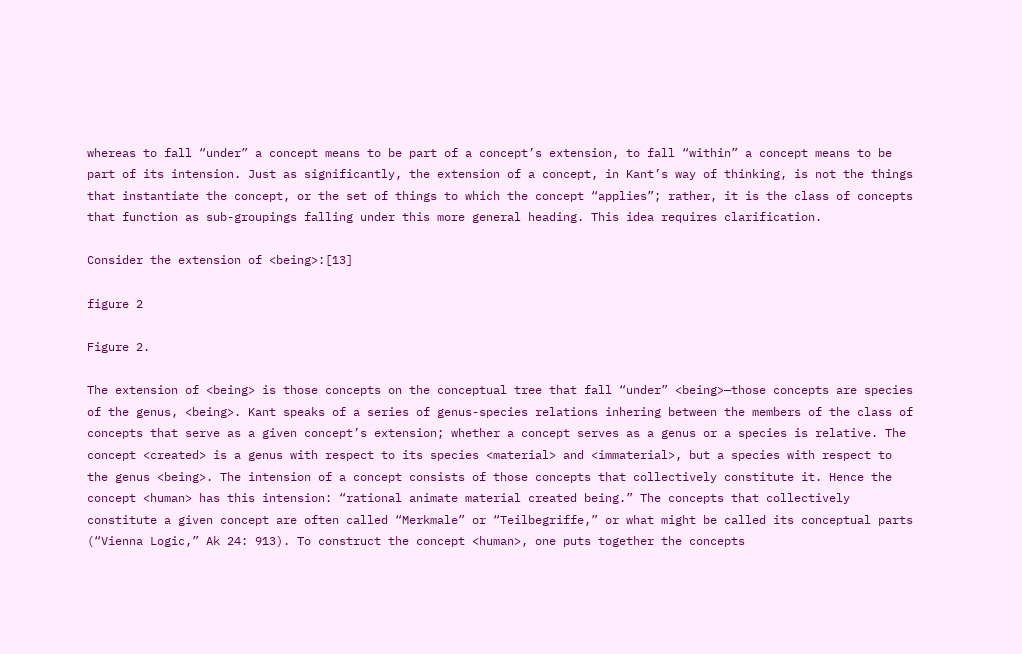whereas to fall “under” a concept means to be part of a concept’s extension, to fall “within” a concept means to be part of its intension. Just as significantly, the extension of a concept, in Kant’s way of thinking, is not the things that instantiate the concept, or the set of things to which the concept “applies”; rather, it is the class of concepts that function as sub-groupings falling under this more general heading. This idea requires clarification.

Consider the extension of <being>:[13]

figure 2

Figure 2.

The extension of <being> is those concepts on the conceptual tree that fall “under” <being>—those concepts are species of the genus, <being>. Kant speaks of a series of genus-species relations inhering between the members of the class of concepts that serve as a given concept’s extension; whether a concept serves as a genus or a species is relative. The concept <created> is a genus with respect to its species <material> and <immaterial>, but a species with respect to the genus <being>. The intension of a concept consists of those concepts that collectively constitute it. Hence the concept <human> has this intension: “rational animate material created being.” The concepts that collectively constitute a given concept are often called “Merkmale” or “Teilbegriffe,” or what might be called its conceptual parts (“Vienna Logic,” Ak 24: 913). To construct the concept <human>, one puts together the concepts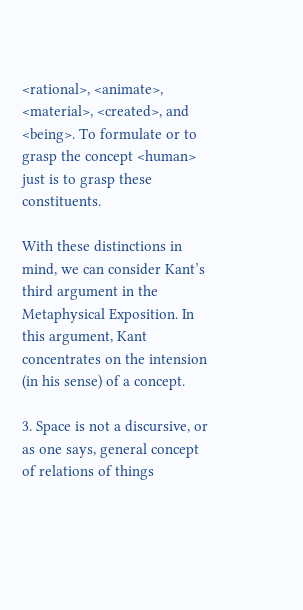<rational>, <animate>, <material>, <created>, and <being>. To formulate or to grasp the concept <human> just is to grasp these constituents.

With these distinctions in mind, we can consider Kant’s third argument in the Metaphysical Exposition. In this argument, Kant concentrates on the intension (in his sense) of a concept.

3. Space is not a discursive, or as one says, general concept of relations of things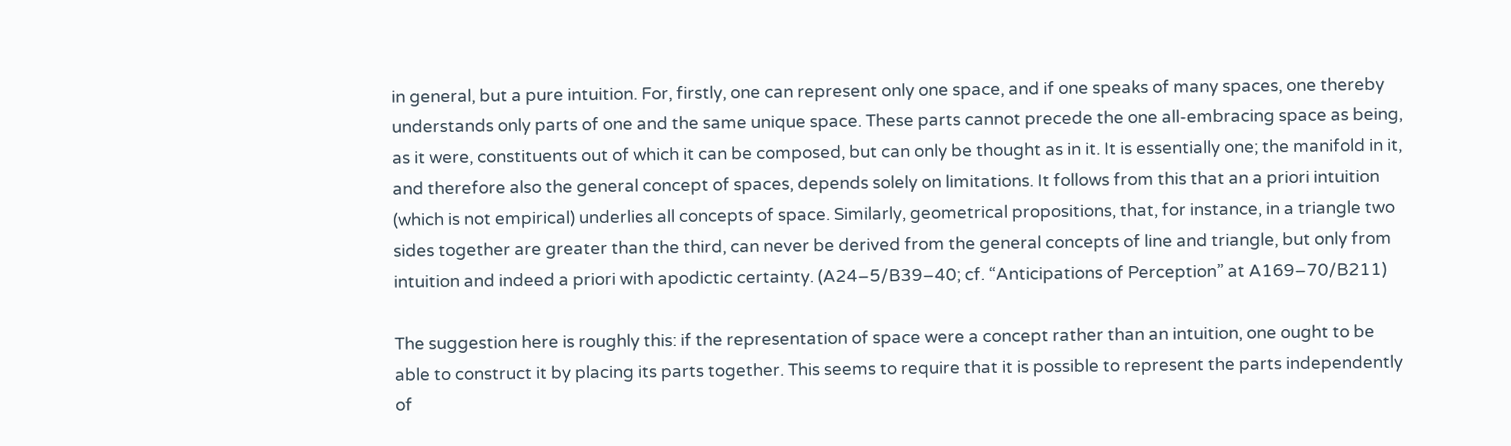in general, but a pure intuition. For, firstly, one can represent only one space, and if one speaks of many spaces, one thereby understands only parts of one and the same unique space. These parts cannot precede the one all-embracing space as being, as it were, constituents out of which it can be composed, but can only be thought as in it. It is essentially one; the manifold in it, and therefore also the general concept of spaces, depends solely on limitations. It follows from this that an a priori intuition (which is not empirical) underlies all concepts of space. Similarly, geometrical propositions, that, for instance, in a triangle two sides together are greater than the third, can never be derived from the general concepts of line and triangle, but only from intuition and indeed a priori with apodictic certainty. (A24–5/B39–40; cf. “Anticipations of Perception” at A169–70/B211)

The suggestion here is roughly this: if the representation of space were a concept rather than an intuition, one ought to be able to construct it by placing its parts together. This seems to require that it is possible to represent the parts independently of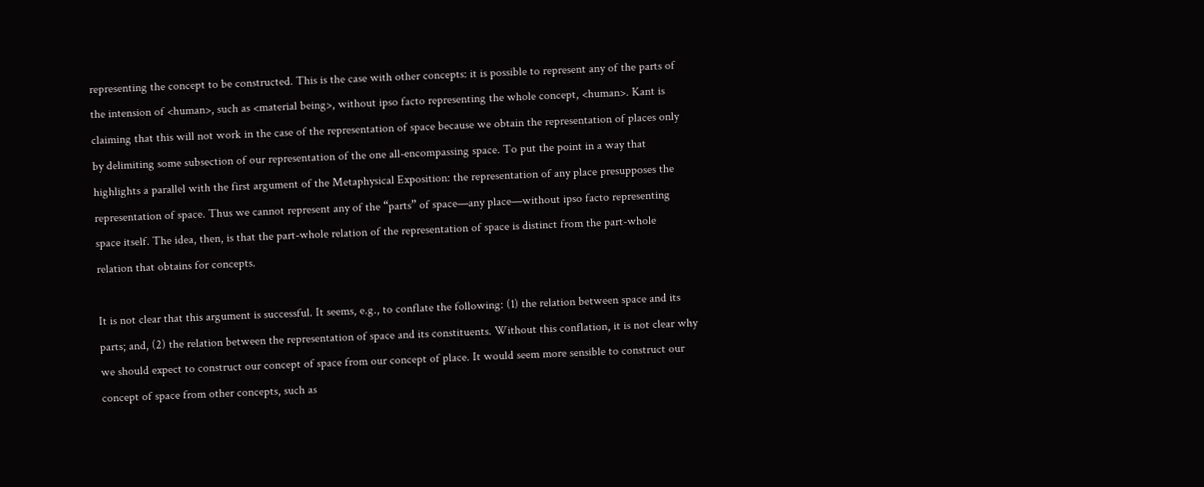representing the concept to be constructed. This is the case with other concepts: it is possible to represent any of the parts of the intension of <human>, such as <material being>, without ipso facto representing the whole concept, <human>. Kant is claiming that this will not work in the case of the representation of space because we obtain the representation of places only by delimiting some subsection of our representation of the one all-encompassing space. To put the point in a way that highlights a parallel with the first argument of the Metaphysical Exposition: the representation of any place presupposes the representation of space. Thus we cannot represent any of the “parts” of space—any place—without ipso facto representing space itself. The idea, then, is that the part-whole relation of the representation of space is distinct from the part-whole relation that obtains for concepts.

It is not clear that this argument is successful. It seems, e.g., to conflate the following: (1) the relation between space and its parts; and, (2) the relation between the representation of space and its constituents. Without this conflation, it is not clear why we should expect to construct our concept of space from our concept of place. It would seem more sensible to construct our concept of space from other concepts, such as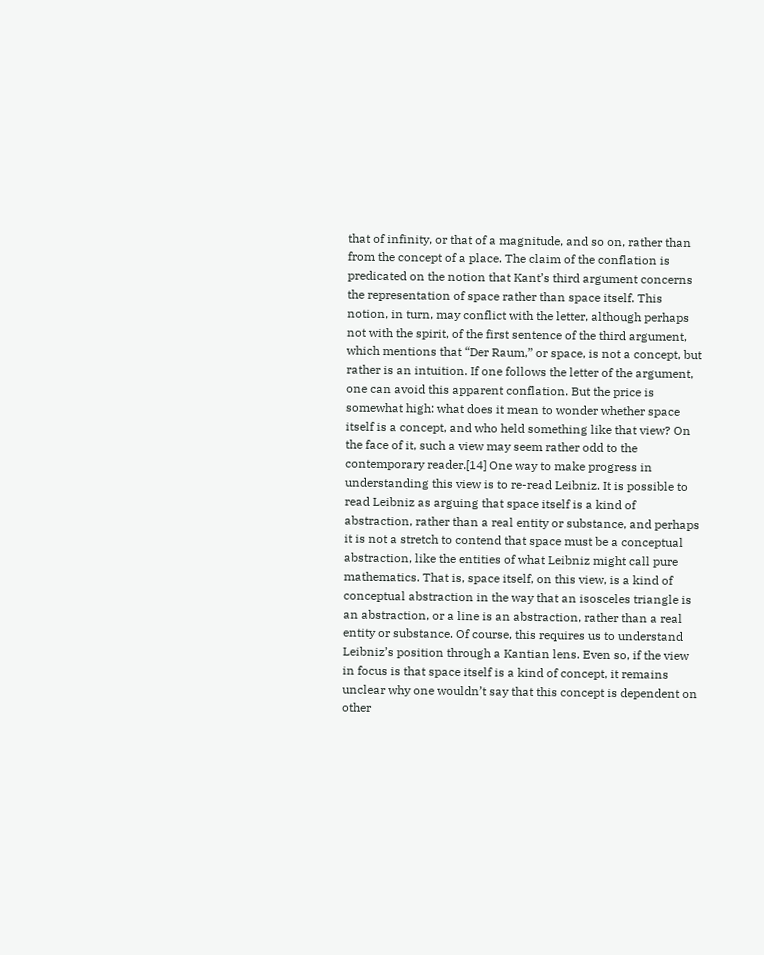that of infinity, or that of a magnitude, and so on, rather than from the concept of a place. The claim of the conflation is predicated on the notion that Kant’s third argument concerns the representation of space rather than space itself. This notion, in turn, may conflict with the letter, although perhaps not with the spirit, of the first sentence of the third argument, which mentions that “Der Raum,” or space, is not a concept, but rather is an intuition. If one follows the letter of the argument, one can avoid this apparent conflation. But the price is somewhat high: what does it mean to wonder whether space itself is a concept, and who held something like that view? On the face of it, such a view may seem rather odd to the contemporary reader.[14] One way to make progress in understanding this view is to re-read Leibniz. It is possible to read Leibniz as arguing that space itself is a kind of abstraction, rather than a real entity or substance, and perhaps it is not a stretch to contend that space must be a conceptual abstraction, like the entities of what Leibniz might call pure mathematics. That is, space itself, on this view, is a kind of conceptual abstraction in the way that an isosceles triangle is an abstraction, or a line is an abstraction, rather than a real entity or substance. Of course, this requires us to understand Leibniz’s position through a Kantian lens. Even so, if the view in focus is that space itself is a kind of concept, it remains unclear why one wouldn’t say that this concept is dependent on other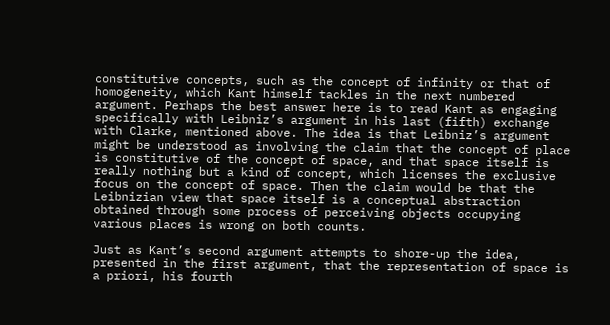constitutive concepts, such as the concept of infinity or that of homogeneity, which Kant himself tackles in the next numbered argument. Perhaps the best answer here is to read Kant as engaging specifically with Leibniz’s argument in his last (fifth) exchange with Clarke, mentioned above. The idea is that Leibniz’s argument might be understood as involving the claim that the concept of place is constitutive of the concept of space, and that space itself is really nothing but a kind of concept, which licenses the exclusive focus on the concept of space. Then the claim would be that the Leibnizian view that space itself is a conceptual abstraction obtained through some process of perceiving objects occupying various places is wrong on both counts.

Just as Kant’s second argument attempts to shore-up the idea, presented in the first argument, that the representation of space is a priori, his fourth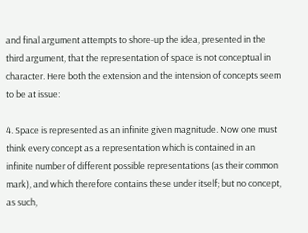and final argument attempts to shore-up the idea, presented in the third argument, that the representation of space is not conceptual in character. Here both the extension and the intension of concepts seem to be at issue:

4. Space is represented as an infinite given magnitude. Now one must think every concept as a representation which is contained in an infinite number of different possible representations (as their common mark), and which therefore contains these under itself; but no concept, as such,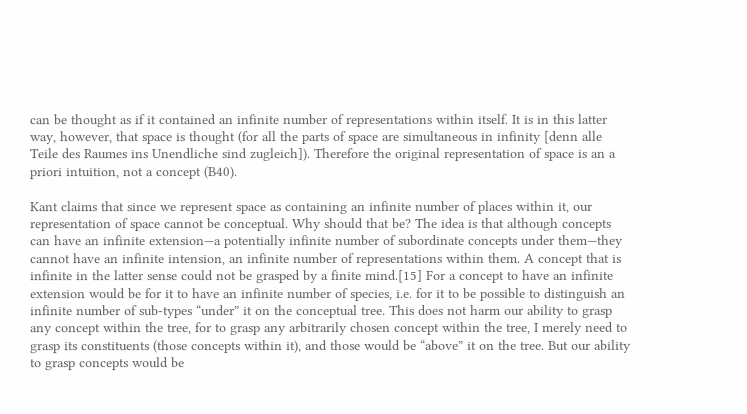can be thought as if it contained an infinite number of representations within itself. It is in this latter way, however, that space is thought (for all the parts of space are simultaneous in infinity [denn alle Teile des Raumes ins Unendliche sind zugleich]). Therefore the original representation of space is an a priori intuition, not a concept (B40).

Kant claims that since we represent space as containing an infinite number of places within it, our representation of space cannot be conceptual. Why should that be? The idea is that although concepts can have an infinite extension—a potentially infinite number of subordinate concepts under them—they cannot have an infinite intension, an infinite number of representations within them. A concept that is infinite in the latter sense could not be grasped by a finite mind.[15] For a concept to have an infinite extension would be for it to have an infinite number of species, i.e. for it to be possible to distinguish an infinite number of sub-types “under” it on the conceptual tree. This does not harm our ability to grasp any concept within the tree, for to grasp any arbitrarily chosen concept within the tree, I merely need to grasp its constituents (those concepts within it), and those would be “above” it on the tree. But our ability to grasp concepts would be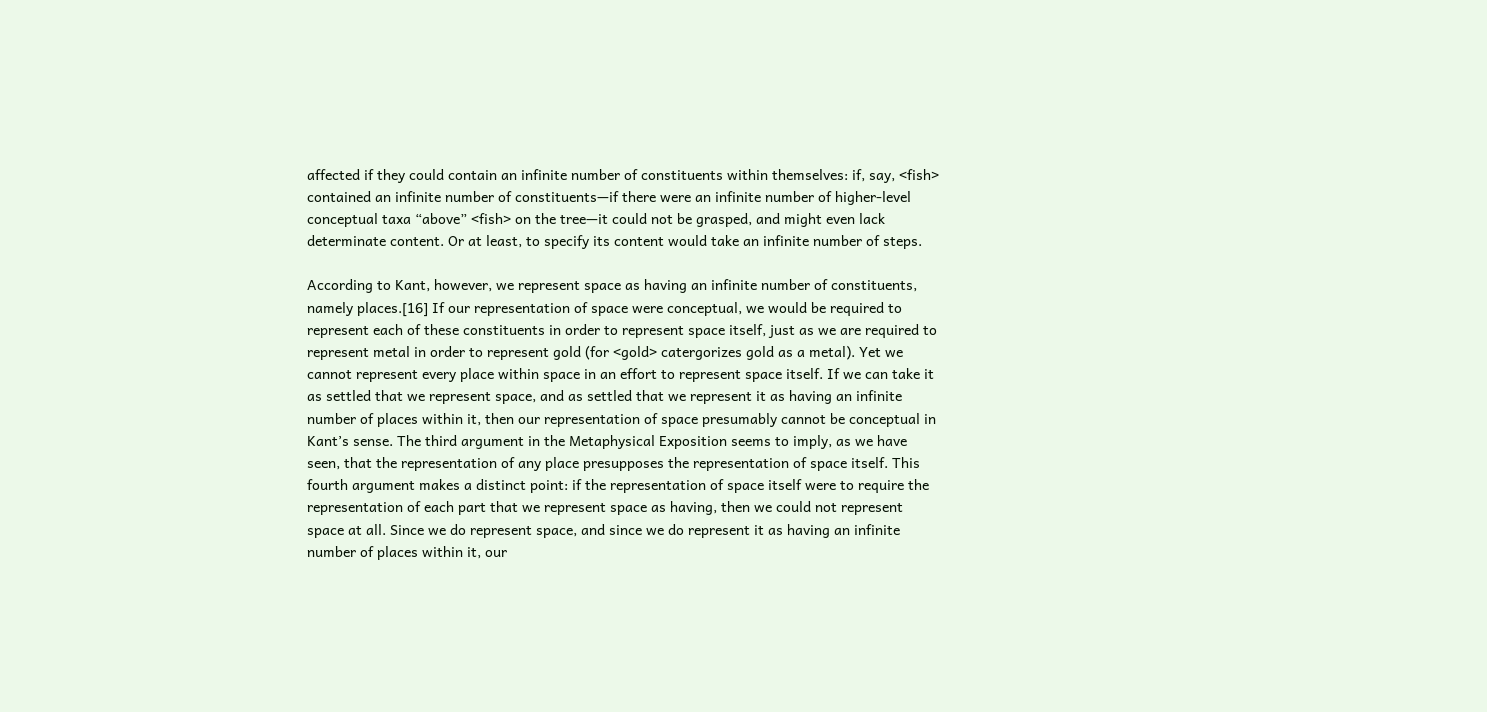affected if they could contain an infinite number of constituents within themselves: if, say, <fish> contained an infinite number of constituents—if there were an infinite number of higher-level conceptual taxa “above” <fish> on the tree—it could not be grasped, and might even lack determinate content. Or at least, to specify its content would take an infinite number of steps.

According to Kant, however, we represent space as having an infinite number of constituents, namely places.[16] If our representation of space were conceptual, we would be required to represent each of these constituents in order to represent space itself, just as we are required to represent metal in order to represent gold (for <gold> catergorizes gold as a metal). Yet we cannot represent every place within space in an effort to represent space itself. If we can take it as settled that we represent space, and as settled that we represent it as having an infinite number of places within it, then our representation of space presumably cannot be conceptual in Kant’s sense. The third argument in the Metaphysical Exposition seems to imply, as we have seen, that the representation of any place presupposes the representation of space itself. This fourth argument makes a distinct point: if the representation of space itself were to require the representation of each part that we represent space as having, then we could not represent space at all. Since we do represent space, and since we do represent it as having an infinite number of places within it, our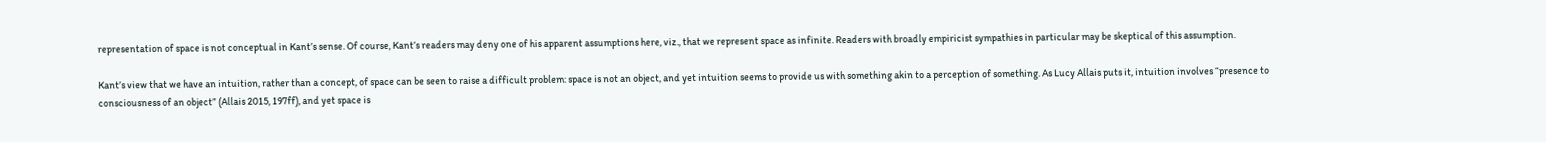representation of space is not conceptual in Kant’s sense. Of course, Kant’s readers may deny one of his apparent assumptions here, viz., that we represent space as infinite. Readers with broadly empiricist sympathies in particular may be skeptical of this assumption.

Kant’s view that we have an intuition, rather than a concept, of space can be seen to raise a difficult problem: space is not an object, and yet intuition seems to provide us with something akin to a perception of something. As Lucy Allais puts it, intuition involves “presence to consciousness of an object” (Allais 2015, 197ff), and yet space is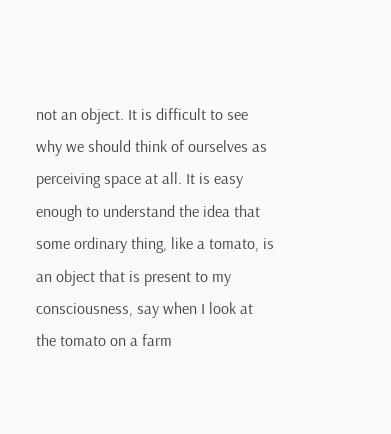not an object. It is difficult to see why we should think of ourselves as perceiving space at all. It is easy enough to understand the idea that some ordinary thing, like a tomato, is an object that is present to my consciousness, say when I look at the tomato on a farm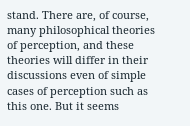stand. There are, of course, many philosophical theories of perception, and these theories will differ in their discussions even of simple cases of perception such as this one. But it seems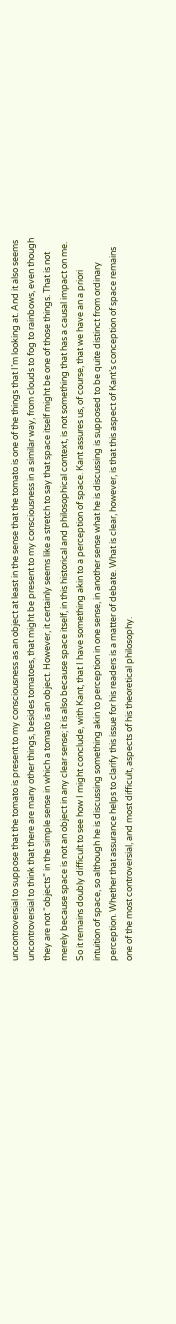uncontroversial to suppose that the tomato is present to my consciousness as an object at least in the sense that the tomato is one of the things that I’m looking at. And it also seems uncontroversial to think that there are many other things, besides tomatoes, that might be present to my consciousness in a similar way, from clouds to fog to rainbows, even though they are not “objects” in the simple sense in which a tomato is an object. However, it certainly seems like a stretch to say that space itself might be one of those things. That is not merely because space is not an object in any clear sense; it is also because space itself, in this historical and philosophical context, is not something that has a causal impact on me. So it remains doubly difficult to see how I might conclude, with Kant, that I have something akin to a perception of space. Kant assures us, of course, that we have an a priori intuition of space, so although he is discussing something akin to perception in one sense, in another sense what he is discussing is supposed to be quite distinct from ordinary perception. Whether that assurance helps to clarify this issue for his readers is a matter of debate. What is clear, however, is that this aspect of Kant’s conception of space remains one of the most controversial, and most difficult, aspects of his theoretical philosophy.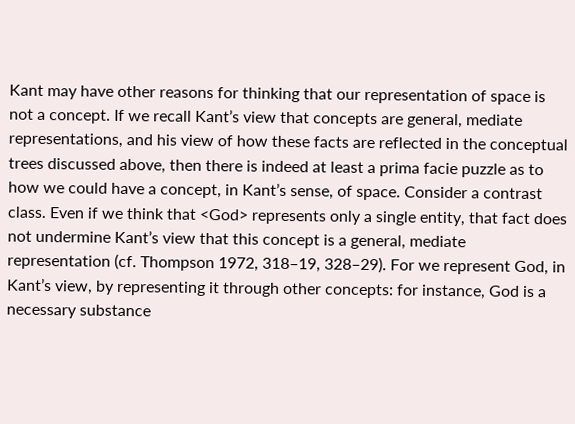Kant may have other reasons for thinking that our representation of space is not a concept. If we recall Kant’s view that concepts are general, mediate representations, and his view of how these facts are reflected in the conceptual trees discussed above, then there is indeed at least a prima facie puzzle as to how we could have a concept, in Kant’s sense, of space. Consider a contrast class. Even if we think that <God> represents only a single entity, that fact does not undermine Kant’s view that this concept is a general, mediate representation (cf. Thompson 1972, 318–19, 328–29). For we represent God, in Kant’s view, by representing it through other concepts: for instance, God is a necessary substance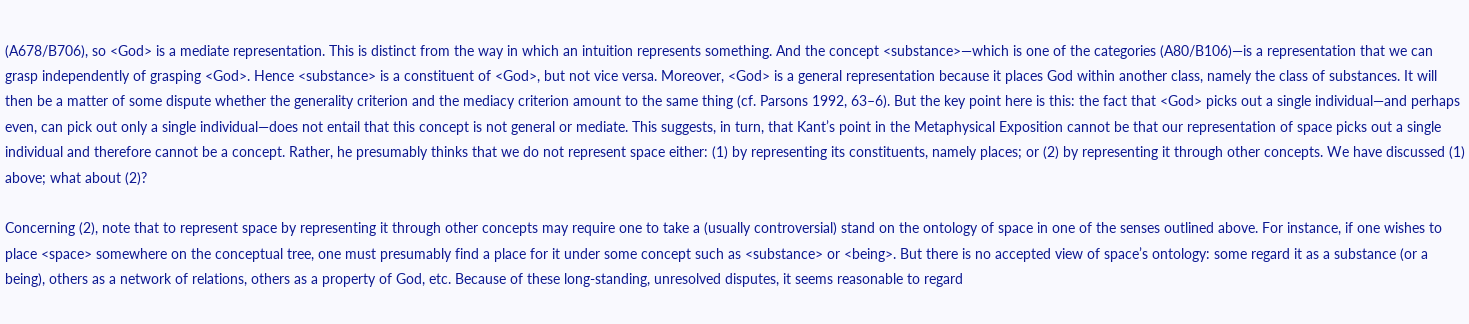(A678/B706), so <God> is a mediate representation. This is distinct from the way in which an intuition represents something. And the concept <substance>—which is one of the categories (A80/B106)—is a representation that we can grasp independently of grasping <God>. Hence <substance> is a constituent of <God>, but not vice versa. Moreover, <God> is a general representation because it places God within another class, namely the class of substances. It will then be a matter of some dispute whether the generality criterion and the mediacy criterion amount to the same thing (cf. Parsons 1992, 63–6). But the key point here is this: the fact that <God> picks out a single individual—and perhaps even, can pick out only a single individual—does not entail that this concept is not general or mediate. This suggests, in turn, that Kant’s point in the Metaphysical Exposition cannot be that our representation of space picks out a single individual and therefore cannot be a concept. Rather, he presumably thinks that we do not represent space either: (1) by representing its constituents, namely places; or (2) by representing it through other concepts. We have discussed (1) above; what about (2)?

Concerning (2), note that to represent space by representing it through other concepts may require one to take a (usually controversial) stand on the ontology of space in one of the senses outlined above. For instance, if one wishes to place <space> somewhere on the conceptual tree, one must presumably find a place for it under some concept such as <substance> or <being>. But there is no accepted view of space’s ontology: some regard it as a substance (or a being), others as a network of relations, others as a property of God, etc. Because of these long-standing, unresolved disputes, it seems reasonable to regard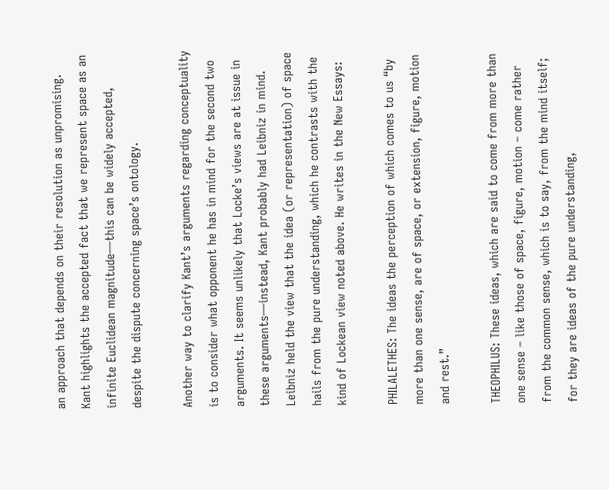an approach that depends on their resolution as unpromising. Kant highlights the accepted fact that we represent space as an infinite Euclidean magnitude—this can be widely accepted, despite the dispute concerning space’s ontology.

Another way to clarify Kant’s arguments regarding conceptuality is to consider what opponent he has in mind for the second two arguments. It seems unlikely that Locke’s views are at issue in these arguments—instead, Kant probably had Leibniz in mind. Leibniz held the view that the idea (or representation) of space hails from the pure understanding, which he contrasts with the kind of Lockean view noted above. He writes in the New Essays:

PHILALETHES: The ideas the perception of which comes to us “by more than one sense, are of space, or extension, figure, motion and rest.”

THEOPHILUS: These ideas, which are said to come from more than one sense – like those of space, figure, motion – come rather from the common sense, which is to say, from the mind itself; for they are ideas of the pure understanding,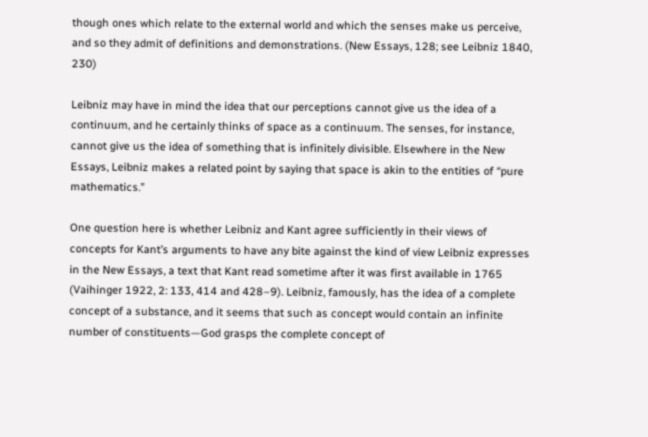though ones which relate to the external world and which the senses make us perceive, and so they admit of definitions and demonstrations. (New Essays, 128; see Leibniz 1840, 230)

Leibniz may have in mind the idea that our perceptions cannot give us the idea of a continuum, and he certainly thinks of space as a continuum. The senses, for instance, cannot give us the idea of something that is infinitely divisible. Elsewhere in the New Essays, Leibniz makes a related point by saying that space is akin to the entities of “pure mathematics.”

One question here is whether Leibniz and Kant agree sufficiently in their views of concepts for Kant’s arguments to have any bite against the kind of view Leibniz expresses in the New Essays, a text that Kant read sometime after it was first available in 1765 (Vaihinger 1922, 2: 133, 414 and 428–9). Leibniz, famously, has the idea of a complete concept of a substance, and it seems that such as concept would contain an infinite number of constituents—God grasps the complete concept of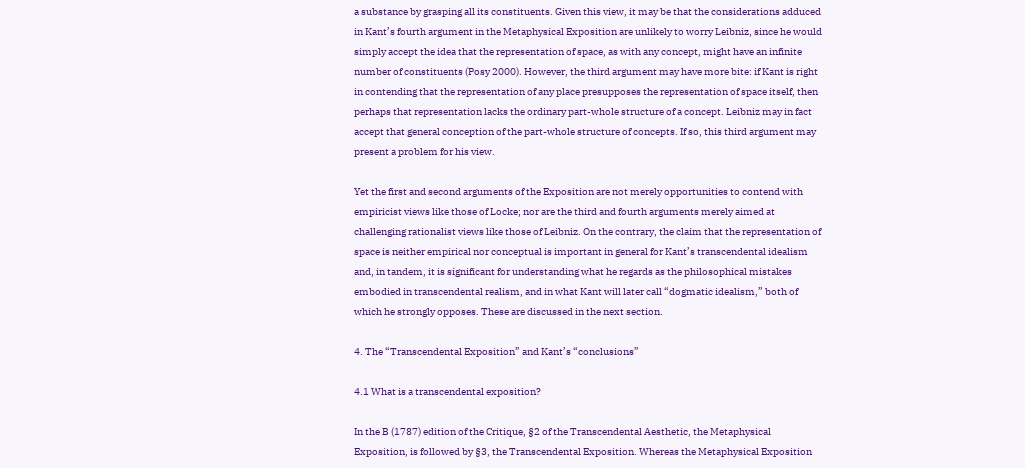a substance by grasping all its constituents. Given this view, it may be that the considerations adduced in Kant’s fourth argument in the Metaphysical Exposition are unlikely to worry Leibniz, since he would simply accept the idea that the representation of space, as with any concept, might have an infinite number of constituents (Posy 2000). However, the third argument may have more bite: if Kant is right in contending that the representation of any place presupposes the representation of space itself, then perhaps that representation lacks the ordinary part-whole structure of a concept. Leibniz may in fact accept that general conception of the part-whole structure of concepts. If so, this third argument may present a problem for his view.

Yet the first and second arguments of the Exposition are not merely opportunities to contend with empiricist views like those of Locke; nor are the third and fourth arguments merely aimed at challenging rationalist views like those of Leibniz. On the contrary, the claim that the representation of space is neither empirical nor conceptual is important in general for Kant’s transcendental idealism and, in tandem, it is significant for understanding what he regards as the philosophical mistakes embodied in transcendental realism, and in what Kant will later call “dogmatic idealism,” both of which he strongly opposes. These are discussed in the next section.

4. The “Transcendental Exposition” and Kant’s “conclusions”

4.1 What is a transcendental exposition?

In the B (1787) edition of the Critique, §2 of the Transcendental Aesthetic, the Metaphysical Exposition, is followed by §3, the Transcendental Exposition. Whereas the Metaphysical Exposition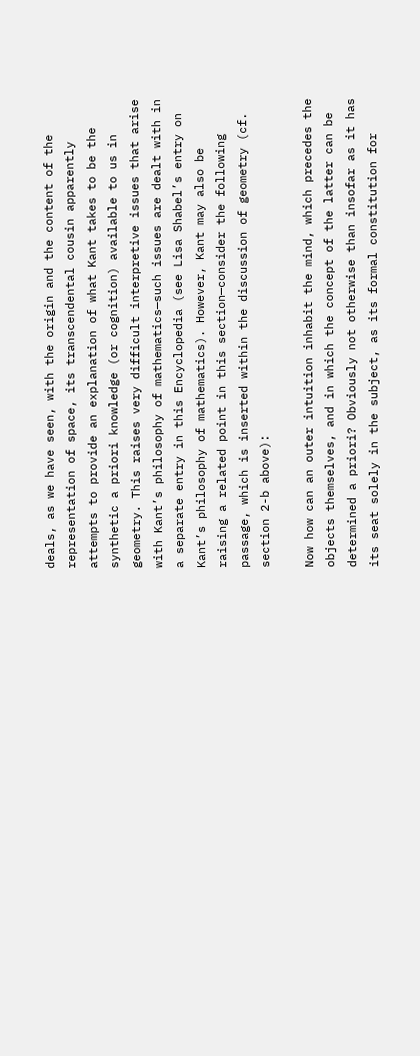deals, as we have seen, with the origin and the content of the representation of space, its transcendental cousin apparently attempts to provide an explanation of what Kant takes to be the synthetic a priori knowledge (or cognition) available to us in geometry. This raises very difficult interpretive issues that arise with Kant’s philosophy of mathematics—such issues are dealt with in a separate entry in this Encyclopedia (see Lisa Shabel’s entry on Kant’s philosophy of mathematics). However, Kant may also be raising a related point in this section—consider the following passage, which is inserted within the discussion of geometry (cf. section 2-b above):

Now how can an outer intuition inhabit the mind, which precedes the objects themselves, and in which the concept of the latter can be determined a priori? Obviously not otherwise than insofar as it has its seat solely in the subject, as its formal constitution for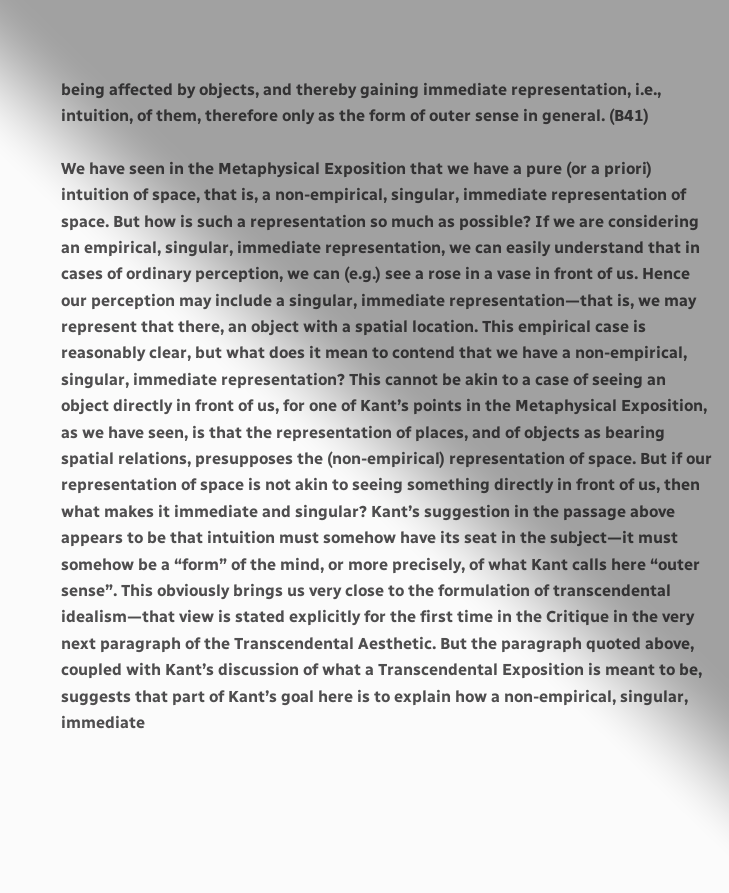being affected by objects, and thereby gaining immediate representation, i.e., intuition, of them, therefore only as the form of outer sense in general. (B41)

We have seen in the Metaphysical Exposition that we have a pure (or a priori) intuition of space, that is, a non-empirical, singular, immediate representation of space. But how is such a representation so much as possible? If we are considering an empirical, singular, immediate representation, we can easily understand that in cases of ordinary perception, we can (e.g.) see a rose in a vase in front of us. Hence our perception may include a singular, immediate representation—that is, we may represent that there, an object with a spatial location. This empirical case is reasonably clear, but what does it mean to contend that we have a non-empirical, singular, immediate representation? This cannot be akin to a case of seeing an object directly in front of us, for one of Kant’s points in the Metaphysical Exposition, as we have seen, is that the representation of places, and of objects as bearing spatial relations, presupposes the (non-empirical) representation of space. But if our representation of space is not akin to seeing something directly in front of us, then what makes it immediate and singular? Kant’s suggestion in the passage above appears to be that intuition must somehow have its seat in the subject—it must somehow be a “form” of the mind, or more precisely, of what Kant calls here “outer sense”. This obviously brings us very close to the formulation of transcendental idealism—that view is stated explicitly for the first time in the Critique in the very next paragraph of the Transcendental Aesthetic. But the paragraph quoted above, coupled with Kant’s discussion of what a Transcendental Exposition is meant to be, suggests that part of Kant’s goal here is to explain how a non-empirical, singular, immediate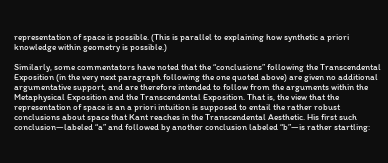representation of space is possible. (This is parallel to explaining how synthetic a priori knowledge within geometry is possible.)

Similarly, some commentators have noted that the “conclusions” following the Transcendental Exposition (in the very next paragraph following the one quoted above) are given no additional argumentative support, and are therefore intended to follow from the arguments within the Metaphysical Exposition and the Transcendental Exposition. That is, the view that the representation of space is an a priori intuition is supposed to entail the rather robust conclusions about space that Kant reaches in the Transcendental Aesthetic. His first such conclusion—labeled “a” and followed by another conclusion labeled “b”—is rather startling: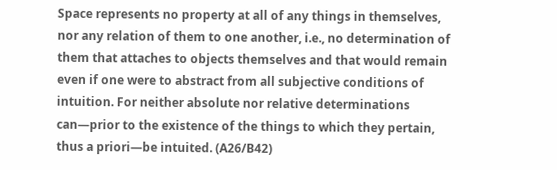Space represents no property at all of any things in themselves, nor any relation of them to one another, i.e., no determination of them that attaches to objects themselves and that would remain even if one were to abstract from all subjective conditions of intuition. For neither absolute nor relative determinations can—prior to the existence of the things to which they pertain, thus a priori—be intuited. (A26/B42)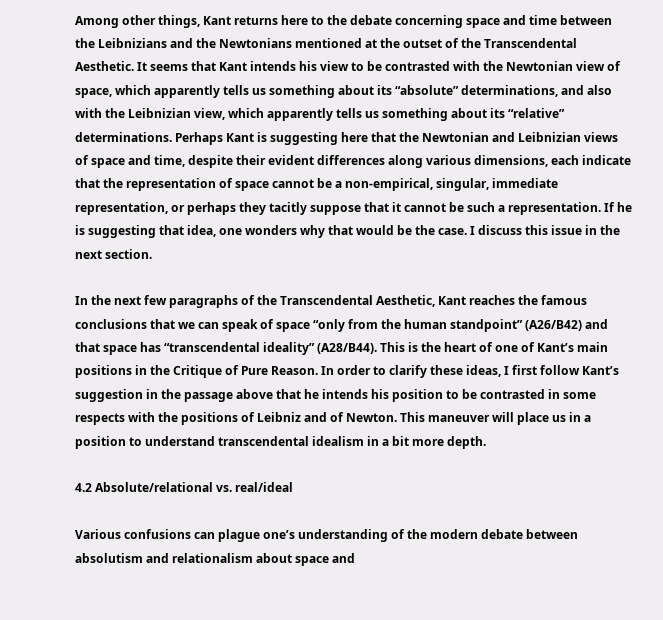Among other things, Kant returns here to the debate concerning space and time between the Leibnizians and the Newtonians mentioned at the outset of the Transcendental Aesthetic. It seems that Kant intends his view to be contrasted with the Newtonian view of space, which apparently tells us something about its “absolute” determinations, and also with the Leibnizian view, which apparently tells us something about its “relative” determinations. Perhaps Kant is suggesting here that the Newtonian and Leibnizian views of space and time, despite their evident differences along various dimensions, each indicate that the representation of space cannot be a non-empirical, singular, immediate representation, or perhaps they tacitly suppose that it cannot be such a representation. If he is suggesting that idea, one wonders why that would be the case. I discuss this issue in the next section.

In the next few paragraphs of the Transcendental Aesthetic, Kant reaches the famous conclusions that we can speak of space “only from the human standpoint” (A26/B42) and that space has “transcendental ideality” (A28/B44). This is the heart of one of Kant’s main positions in the Critique of Pure Reason. In order to clarify these ideas, I first follow Kant’s suggestion in the passage above that he intends his position to be contrasted in some respects with the positions of Leibniz and of Newton. This maneuver will place us in a position to understand transcendental idealism in a bit more depth.

4.2 Absolute/relational vs. real/ideal

Various confusions can plague one’s understanding of the modern debate between absolutism and relationalism about space and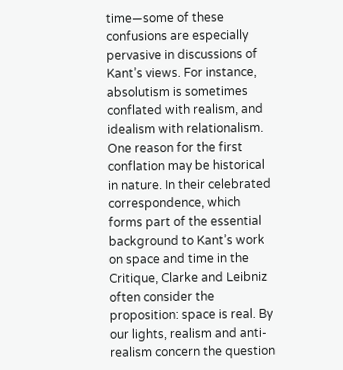time—some of these confusions are especially pervasive in discussions of Kant’s views. For instance, absolutism is sometimes conflated with realism, and idealism with relationalism. One reason for the first conflation may be historical in nature. In their celebrated correspondence, which forms part of the essential background to Kant’s work on space and time in the Critique, Clarke and Leibniz often consider the proposition: space is real. By our lights, realism and anti-realism concern the question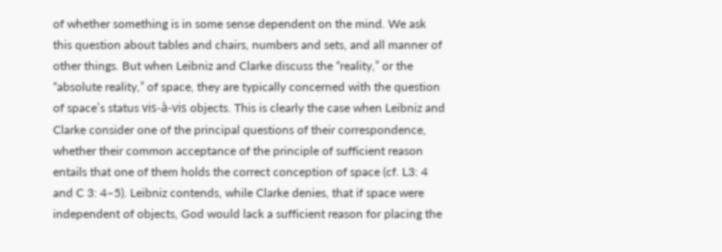of whether something is in some sense dependent on the mind. We ask this question about tables and chairs, numbers and sets, and all manner of other things. But when Leibniz and Clarke discuss the “reality,” or the “absolute reality,” of space, they are typically concerned with the question of space’s status vis-à-vis objects. This is clearly the case when Leibniz and Clarke consider one of the principal questions of their correspondence, whether their common acceptance of the principle of sufficient reason entails that one of them holds the correct conception of space (cf. L3: 4 and C 3: 4–5). Leibniz contends, while Clarke denies, that if space were independent of objects, God would lack a sufficient reason for placing the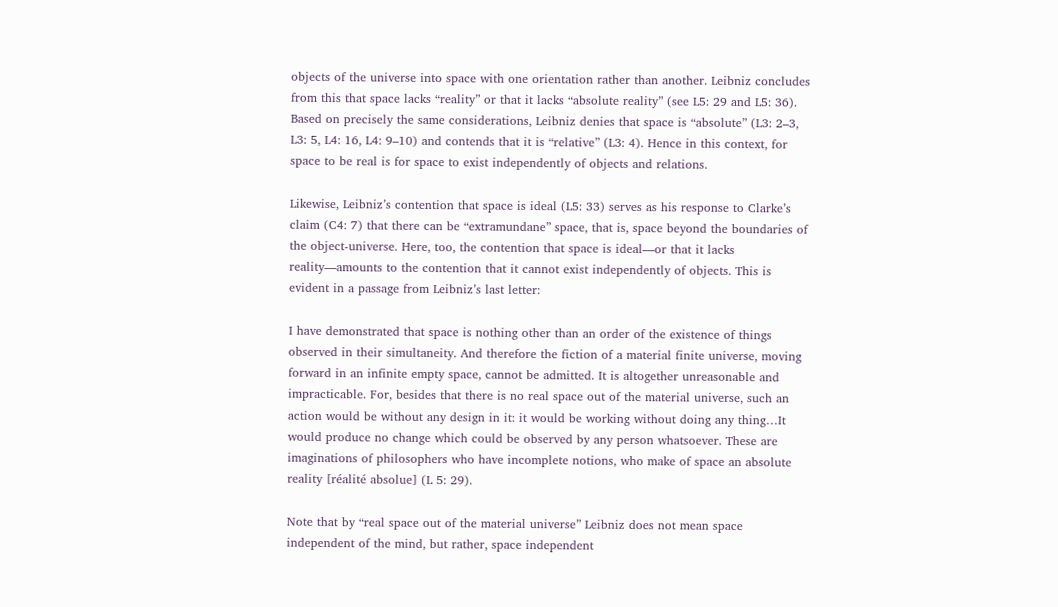objects of the universe into space with one orientation rather than another. Leibniz concludes from this that space lacks “reality” or that it lacks “absolute reality” (see L5: 29 and L5: 36). Based on precisely the same considerations, Leibniz denies that space is “absolute” (L3: 2–3, L3: 5, L4: 16, L4: 9–10) and contends that it is “relative” (L3: 4). Hence in this context, for space to be real is for space to exist independently of objects and relations.

Likewise, Leibniz’s contention that space is ideal (L5: 33) serves as his response to Clarke’s claim (C4: 7) that there can be “extramundane” space, that is, space beyond the boundaries of the object-universe. Here, too, the contention that space is ideal—or that it lacks reality—amounts to the contention that it cannot exist independently of objects. This is evident in a passage from Leibniz’s last letter:

I have demonstrated that space is nothing other than an order of the existence of things observed in their simultaneity. And therefore the fiction of a material finite universe, moving forward in an infinite empty space, cannot be admitted. It is altogether unreasonable and impracticable. For, besides that there is no real space out of the material universe, such an action would be without any design in it: it would be working without doing any thing…It would produce no change which could be observed by any person whatsoever. These are imaginations of philosophers who have incomplete notions, who make of space an absolute reality [réalité absolue] (L 5: 29).

Note that by “real space out of the material universe” Leibniz does not mean space independent of the mind, but rather, space independent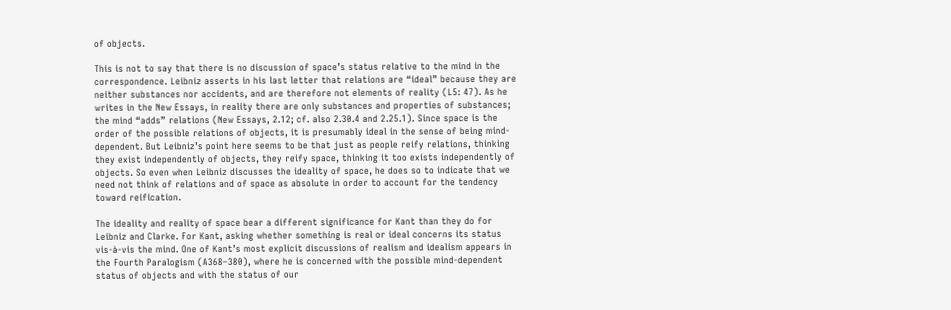of objects.

This is not to say that there is no discussion of space’s status relative to the mind in the correspondence. Leibniz asserts in his last letter that relations are “ideal” because they are neither substances nor accidents, and are therefore not elements of reality (L5: 47). As he writes in the New Essays, in reality there are only substances and properties of substances; the mind “adds” relations (New Essays, 2.12; cf. also 2.30.4 and 2.25.1). Since space is the order of the possible relations of objects, it is presumably ideal in the sense of being mind-dependent. But Leibniz’s point here seems to be that just as people reify relations, thinking they exist independently of objects, they reify space, thinking it too exists independently of objects. So even when Leibniz discusses the ideality of space, he does so to indicate that we need not think of relations and of space as absolute in order to account for the tendency toward reification.

The ideality and reality of space bear a different significance for Kant than they do for Leibniz and Clarke. For Kant, asking whether something is real or ideal concerns its status vis-à-vis the mind. One of Kant’s most explicit discussions of realism and idealism appears in the Fourth Paralogism (A368–380), where he is concerned with the possible mind-dependent status of objects and with the status of our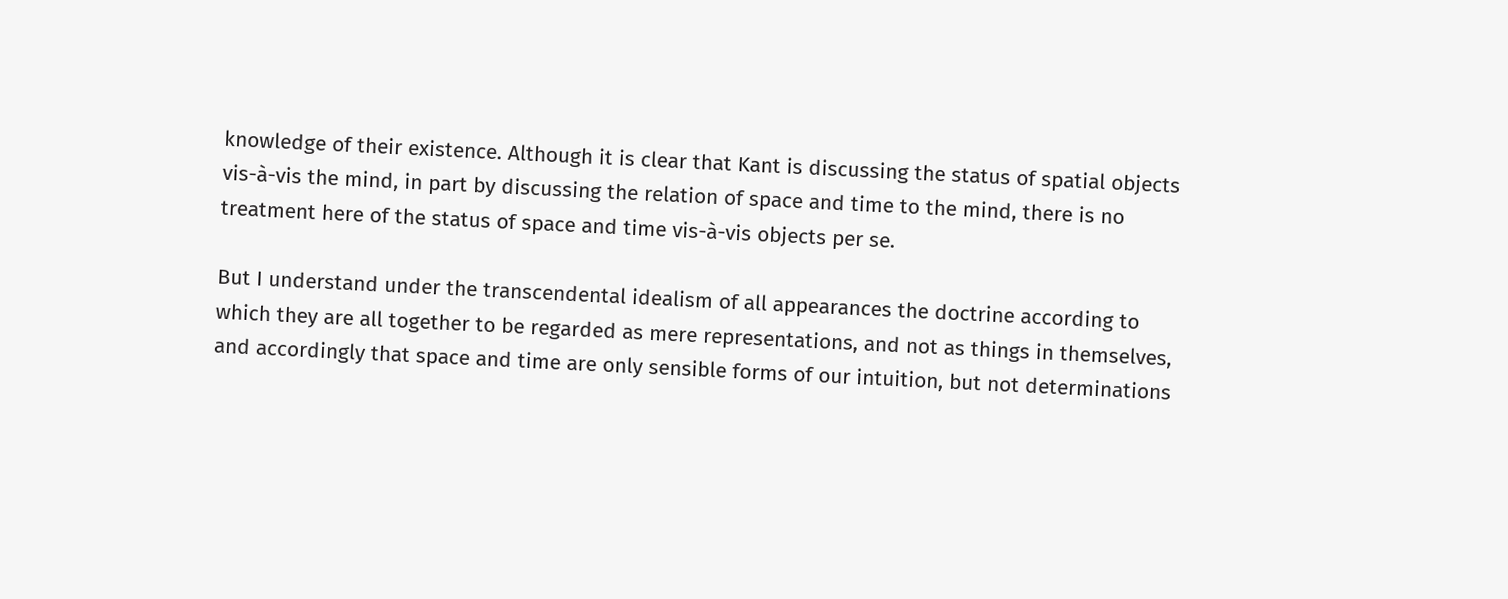knowledge of their existence. Although it is clear that Kant is discussing the status of spatial objects vis-à-vis the mind, in part by discussing the relation of space and time to the mind, there is no treatment here of the status of space and time vis-à-vis objects per se.

But I understand under the transcendental idealism of all appearances the doctrine according to which they are all together to be regarded as mere representations, and not as things in themselves, and accordingly that space and time are only sensible forms of our intuition, but not determinations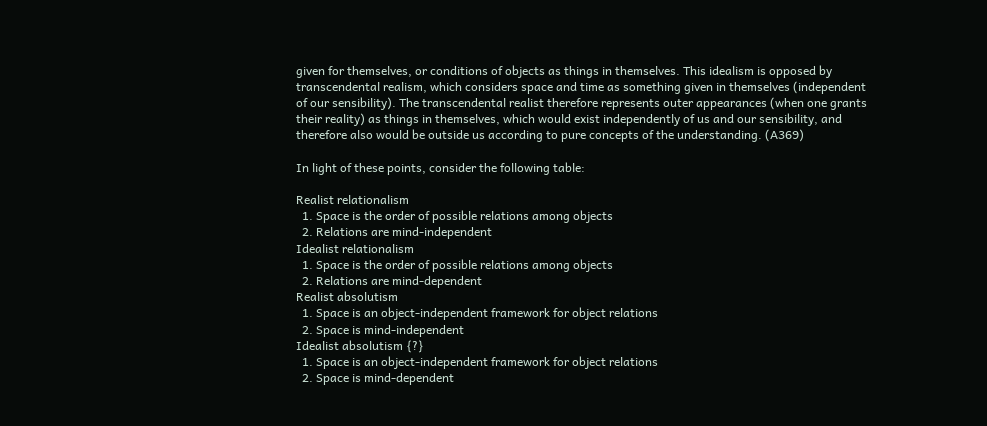given for themselves, or conditions of objects as things in themselves. This idealism is opposed by transcendental realism, which considers space and time as something given in themselves (independent of our sensibility). The transcendental realist therefore represents outer appearances (when one grants their reality) as things in themselves, which would exist independently of us and our sensibility, and therefore also would be outside us according to pure concepts of the understanding. (A369)

In light of these points, consider the following table:

Realist relationalism
  1. Space is the order of possible relations among objects
  2. Relations are mind-independent
Idealist relationalism
  1. Space is the order of possible relations among objects
  2. Relations are mind-dependent
Realist absolutism
  1. Space is an object-independent framework for object relations
  2. Space is mind-independent
Idealist absolutism {?}
  1. Space is an object-independent framework for object relations
  2. Space is mind-dependent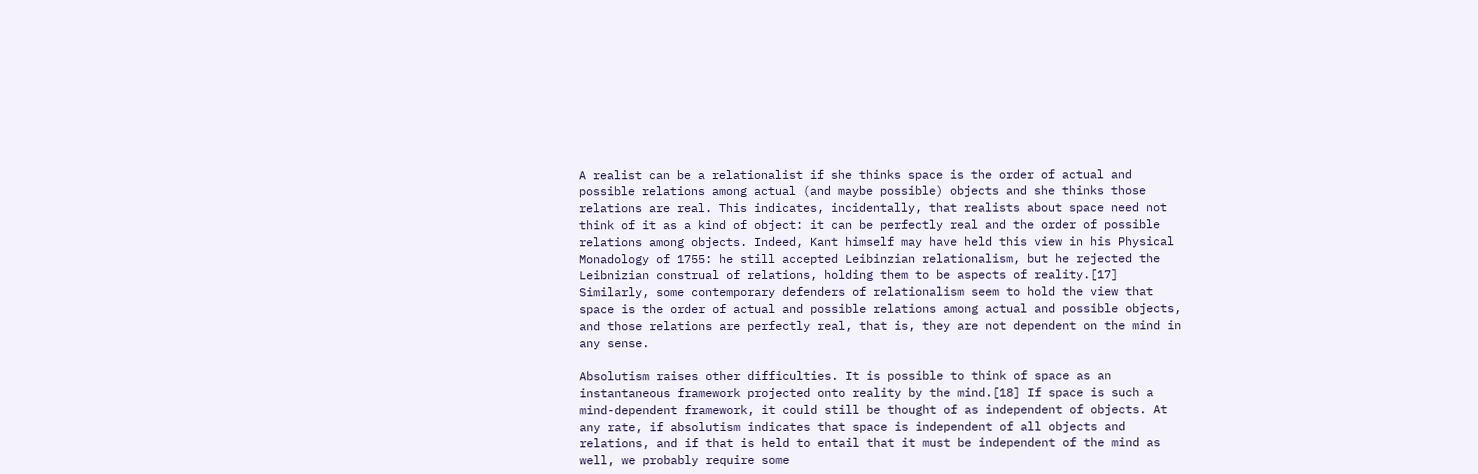A realist can be a relationalist if she thinks space is the order of actual and possible relations among actual (and maybe possible) objects and she thinks those relations are real. This indicates, incidentally, that realists about space need not think of it as a kind of object: it can be perfectly real and the order of possible relations among objects. Indeed, Kant himself may have held this view in his Physical Monadology of 1755: he still accepted Leibinzian relationalism, but he rejected the Leibnizian construal of relations, holding them to be aspects of reality.[17] Similarly, some contemporary defenders of relationalism seem to hold the view that space is the order of actual and possible relations among actual and possible objects, and those relations are perfectly real, that is, they are not dependent on the mind in any sense.

Absolutism raises other difficulties. It is possible to think of space as an instantaneous framework projected onto reality by the mind.[18] If space is such a mind-dependent framework, it could still be thought of as independent of objects. At any rate, if absolutism indicates that space is independent of all objects and relations, and if that is held to entail that it must be independent of the mind as well, we probably require some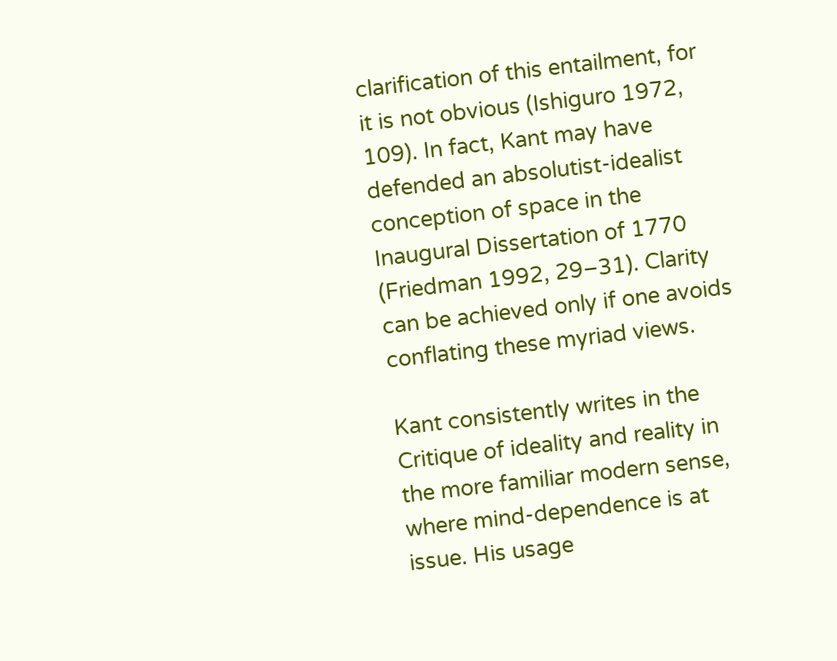clarification of this entailment, for it is not obvious (Ishiguro 1972, 109). In fact, Kant may have defended an absolutist-idealist conception of space in the Inaugural Dissertation of 1770 (Friedman 1992, 29–31). Clarity can be achieved only if one avoids conflating these myriad views.

Kant consistently writes in the Critique of ideality and reality in the more familiar modern sense, where mind-dependence is at issue. His usage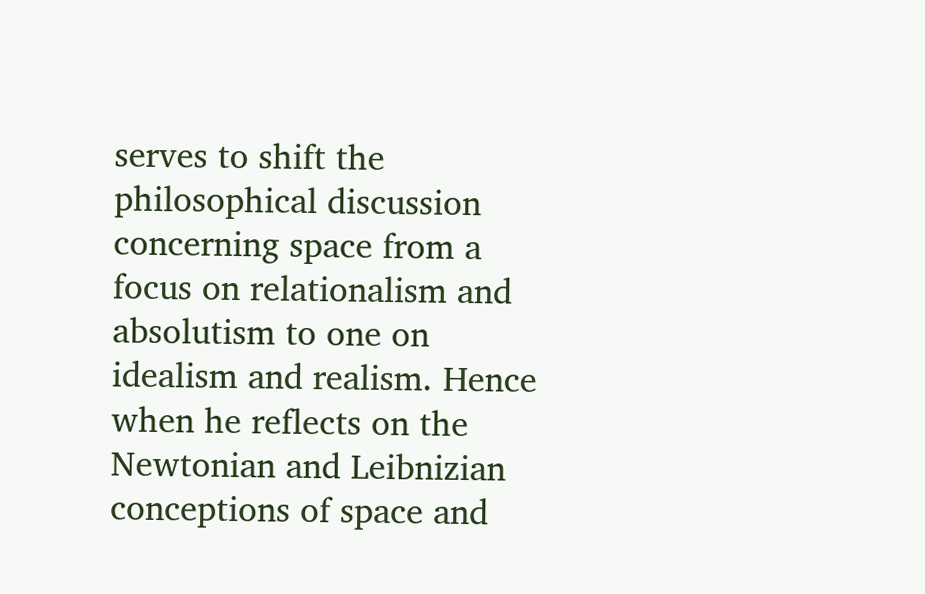serves to shift the philosophical discussion concerning space from a focus on relationalism and absolutism to one on idealism and realism. Hence when he reflects on the Newtonian and Leibnizian conceptions of space and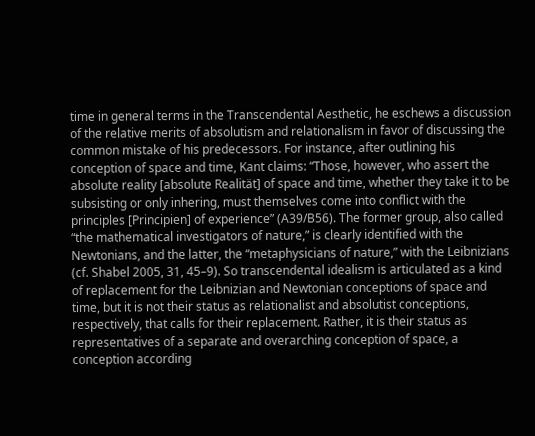time in general terms in the Transcendental Aesthetic, he eschews a discussion of the relative merits of absolutism and relationalism in favor of discussing the common mistake of his predecessors. For instance, after outlining his conception of space and time, Kant claims: “Those, however, who assert the absolute reality [absolute Realität] of space and time, whether they take it to be subsisting or only inhering, must themselves come into conflict with the principles [Principien] of experience” (A39/B56). The former group, also called “the mathematical investigators of nature,” is clearly identified with the Newtonians, and the latter, the “metaphysicians of nature,” with the Leibnizians (cf. Shabel 2005, 31, 45–9). So transcendental idealism is articulated as a kind of replacement for the Leibnizian and Newtonian conceptions of space and time, but it is not their status as relationalist and absolutist conceptions, respectively, that calls for their replacement. Rather, it is their status as representatives of a separate and overarching conception of space, a conception according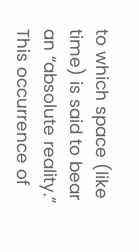to which space (like time) is said to bear an “absolute reality.” This occurrence of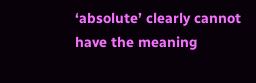‘absolute’ clearly cannot have the meaning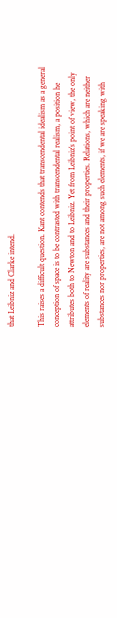that Leibniz and Clarke intend.

This raises a difficult question. Kant contends that transcendental idealism as a general conception of space is to be contrasted with transcendental realism, a position he attributes both to Newton and to Leibniz. Yet from Leibniz’s point of view, the only elements of reality are substances and their properties. Relations, which are neither substances nor properties, are not among such elements, if we are speaking with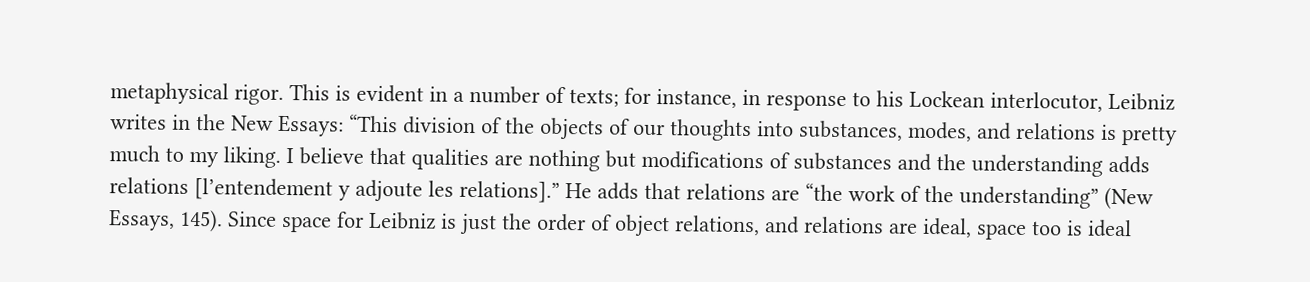metaphysical rigor. This is evident in a number of texts; for instance, in response to his Lockean interlocutor, Leibniz writes in the New Essays: “This division of the objects of our thoughts into substances, modes, and relations is pretty much to my liking. I believe that qualities are nothing but modifications of substances and the understanding adds relations [l’entendement y adjoute les relations].” He adds that relations are “the work of the understanding” (New Essays, 145). Since space for Leibniz is just the order of object relations, and relations are ideal, space too is ideal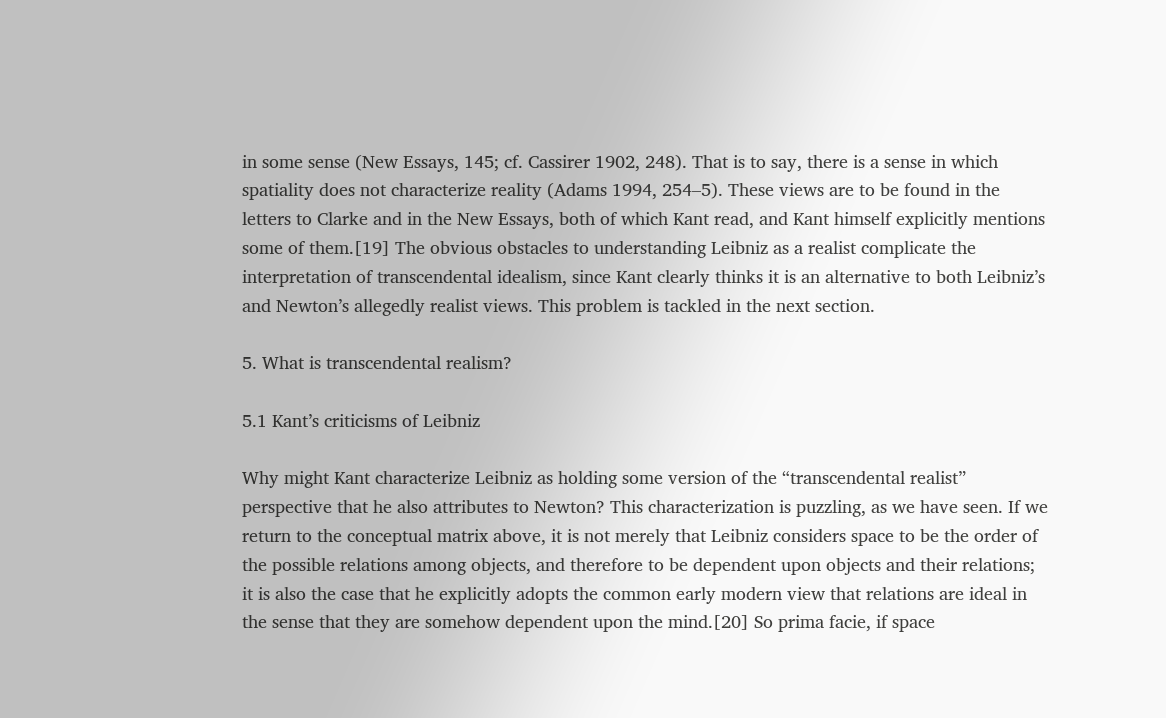in some sense (New Essays, 145; cf. Cassirer 1902, 248). That is to say, there is a sense in which spatiality does not characterize reality (Adams 1994, 254–5). These views are to be found in the letters to Clarke and in the New Essays, both of which Kant read, and Kant himself explicitly mentions some of them.[19] The obvious obstacles to understanding Leibniz as a realist complicate the interpretation of transcendental idealism, since Kant clearly thinks it is an alternative to both Leibniz’s and Newton’s allegedly realist views. This problem is tackled in the next section.

5. What is transcendental realism?

5.1 Kant’s criticisms of Leibniz

Why might Kant characterize Leibniz as holding some version of the “transcendental realist” perspective that he also attributes to Newton? This characterization is puzzling, as we have seen. If we return to the conceptual matrix above, it is not merely that Leibniz considers space to be the order of the possible relations among objects, and therefore to be dependent upon objects and their relations; it is also the case that he explicitly adopts the common early modern view that relations are ideal in the sense that they are somehow dependent upon the mind.[20] So prima facie, if space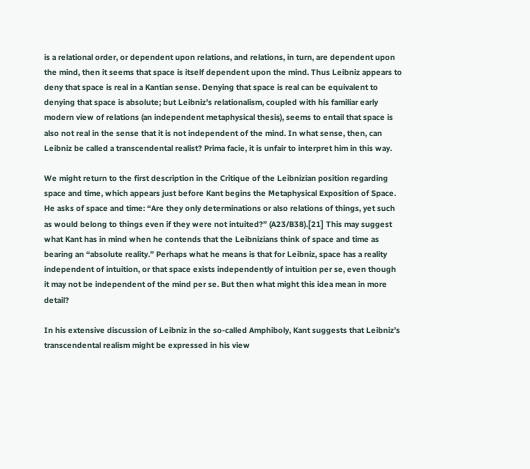is a relational order, or dependent upon relations, and relations, in turn, are dependent upon the mind, then it seems that space is itself dependent upon the mind. Thus Leibniz appears to deny that space is real in a Kantian sense. Denying that space is real can be equivalent to denying that space is absolute; but Leibniz’s relationalism, coupled with his familiar early modern view of relations (an independent metaphysical thesis), seems to entail that space is also not real in the sense that it is not independent of the mind. In what sense, then, can Leibniz be called a transcendental realist? Prima facie, it is unfair to interpret him in this way.

We might return to the first description in the Critique of the Leibnizian position regarding space and time, which appears just before Kant begins the Metaphysical Exposition of Space. He asks of space and time: “Are they only determinations or also relations of things, yet such as would belong to things even if they were not intuited?” (A23/B38).[21] This may suggest what Kant has in mind when he contends that the Leibnizians think of space and time as bearing an “absolute reality.” Perhaps what he means is that for Leibniz, space has a reality independent of intuition, or that space exists independently of intuition per se, even though it may not be independent of the mind per se. But then what might this idea mean in more detail?

In his extensive discussion of Leibniz in the so-called Amphiboly, Kant suggests that Leibniz’s transcendental realism might be expressed in his view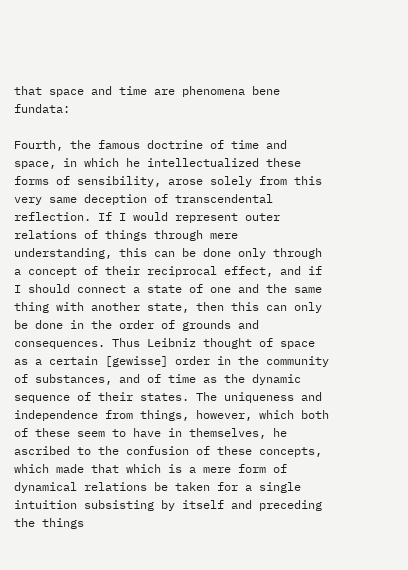that space and time are phenomena bene fundata:

Fourth, the famous doctrine of time and space, in which he intellectualized these forms of sensibility, arose solely from this very same deception of transcendental reflection. If I would represent outer relations of things through mere understanding, this can be done only through a concept of their reciprocal effect, and if I should connect a state of one and the same thing with another state, then this can only be done in the order of grounds and consequences. Thus Leibniz thought of space as a certain [gewisse] order in the community of substances, and of time as the dynamic sequence of their states. The uniqueness and independence from things, however, which both of these seem to have in themselves, he ascribed to the confusion of these concepts, which made that which is a mere form of dynamical relations be taken for a single intuition subsisting by itself and preceding the things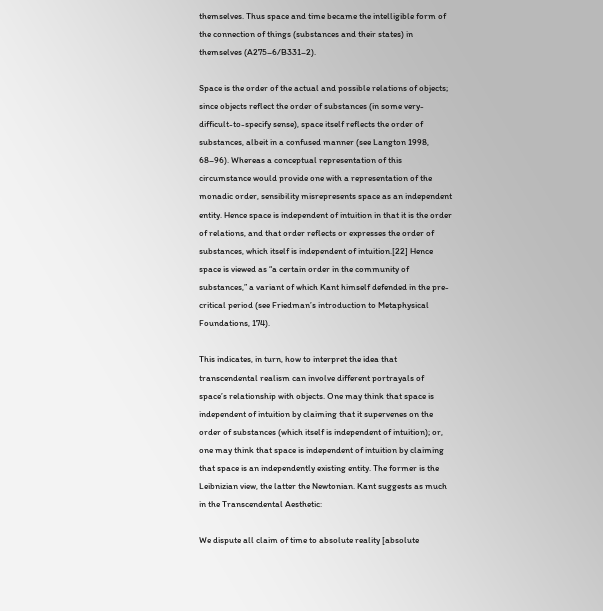themselves. Thus space and time became the intelligible form of the connection of things (substances and their states) in themselves (A275–6/B331–2).

Space is the order of the actual and possible relations of objects; since objects reflect the order of substances (in some very-difficult-to-specify sense), space itself reflects the order of substances, albeit in a confused manner (see Langton 1998, 68–96). Whereas a conceptual representation of this circumstance would provide one with a representation of the monadic order, sensibility misrepresents space as an independent entity. Hence space is independent of intuition in that it is the order of relations, and that order reflects or expresses the order of substances, which itself is independent of intuition.[22] Hence space is viewed as “a certain order in the community of substances,” a variant of which Kant himself defended in the pre-critical period (see Friedman’s introduction to Metaphysical Foundations, 174).

This indicates, in turn, how to interpret the idea that transcendental realism can involve different portrayals of space’s relationship with objects. One may think that space is independent of intuition by claiming that it supervenes on the order of substances (which itself is independent of intuition); or, one may think that space is independent of intuition by claiming that space is an independently existing entity. The former is the Leibnizian view, the latter the Newtonian. Kant suggests as much in the Transcendental Aesthetic:

We dispute all claim of time to absolute reality [absolute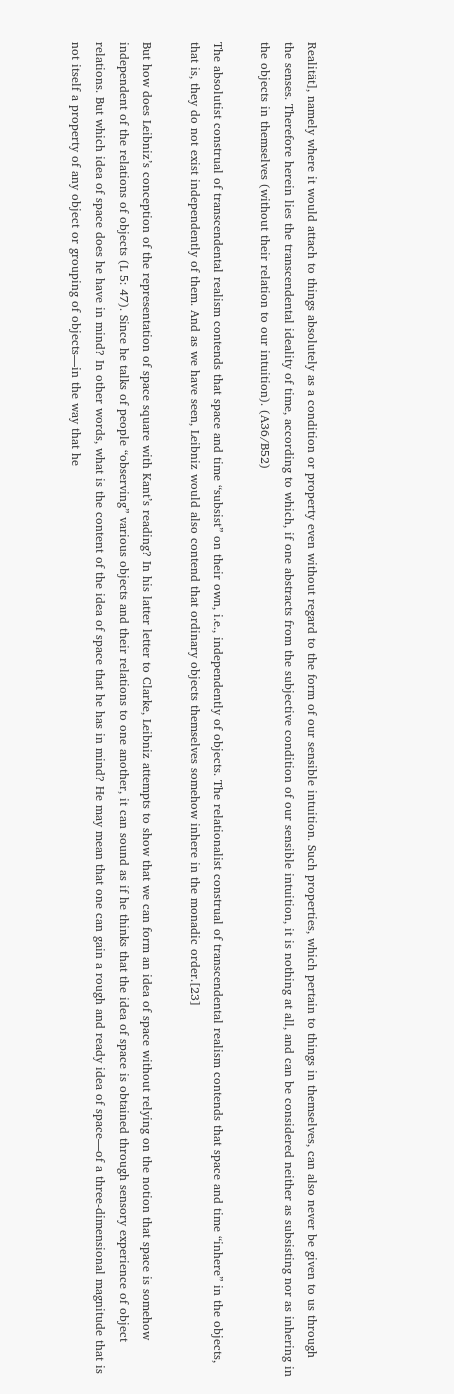Realität], namely where it would attach to things absolutely as a condition or property even without regard to the form of our sensible intuition. Such properties, which pertain to things in themselves, can also never be given to us through the senses. Therefore herein lies the transcendental ideality of time, according to which, if one abstracts from the subjective condition of our sensible intuition, it is nothing at all, and can be considered neither as subsisting nor as inhering in the objects in themselves (without their relation to our intuition). (A36/B52)

The absolutist construal of transcendental realism contends that space and time “subsist” on their own, i.e., independently of objects. The relationalist construal of transcendental realism contends that space and time “inhere” in the objects, that is, they do not exist independently of them. And as we have seen, Leibniz would also contend that ordinary objects themselves somehow inhere in the monadic order.[23]

But how does Leibniz’s conception of the representation of space square with Kant’s reading? In his latter letter to Clarke, Leibniz attempts to show that we can form an idea of space without relying on the notion that space is somehow independent of the relations of objects (L 5: 47). Since he talks of people “observing” various objects and their relations to one another, it can sound as if he thinks that the idea of space is obtained through sensory experience of object relations. But which idea of space does he have in mind? In other words, what is the content of the idea of space that he has in mind? He may mean that one can gain a rough and ready idea of space—of a three-dimensional magnitude that is not itself a property of any object or grouping of objects—in the way that he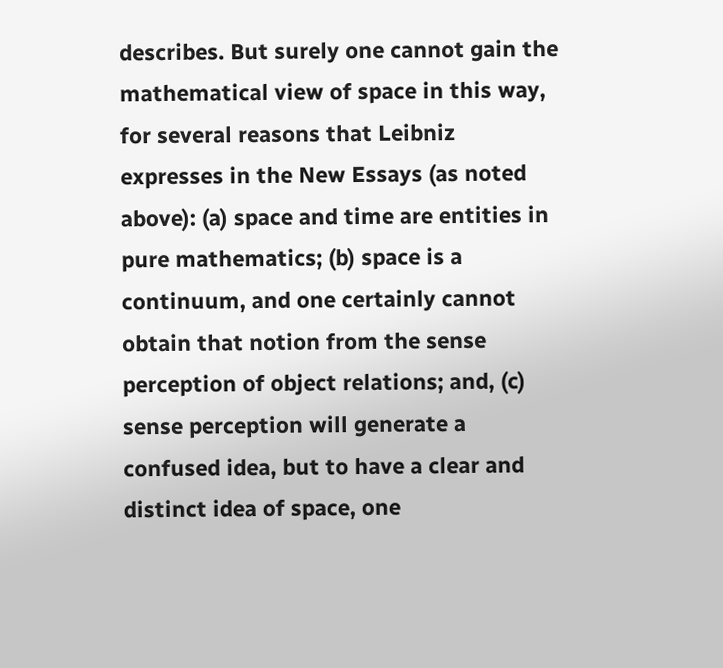describes. But surely one cannot gain the mathematical view of space in this way, for several reasons that Leibniz expresses in the New Essays (as noted above): (a) space and time are entities in pure mathematics; (b) space is a continuum, and one certainly cannot obtain that notion from the sense perception of object relations; and, (c) sense perception will generate a confused idea, but to have a clear and distinct idea of space, one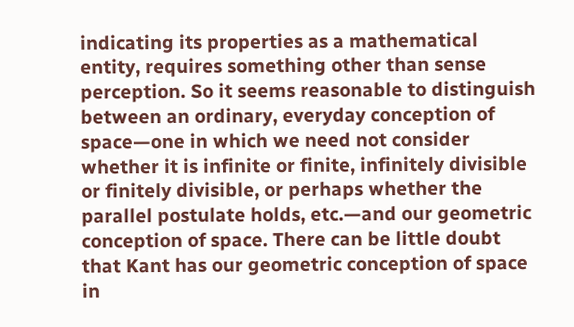indicating its properties as a mathematical entity, requires something other than sense perception. So it seems reasonable to distinguish between an ordinary, everyday conception of space—one in which we need not consider whether it is infinite or finite, infinitely divisible or finitely divisible, or perhaps whether the parallel postulate holds, etc.—and our geometric conception of space. There can be little doubt that Kant has our geometric conception of space in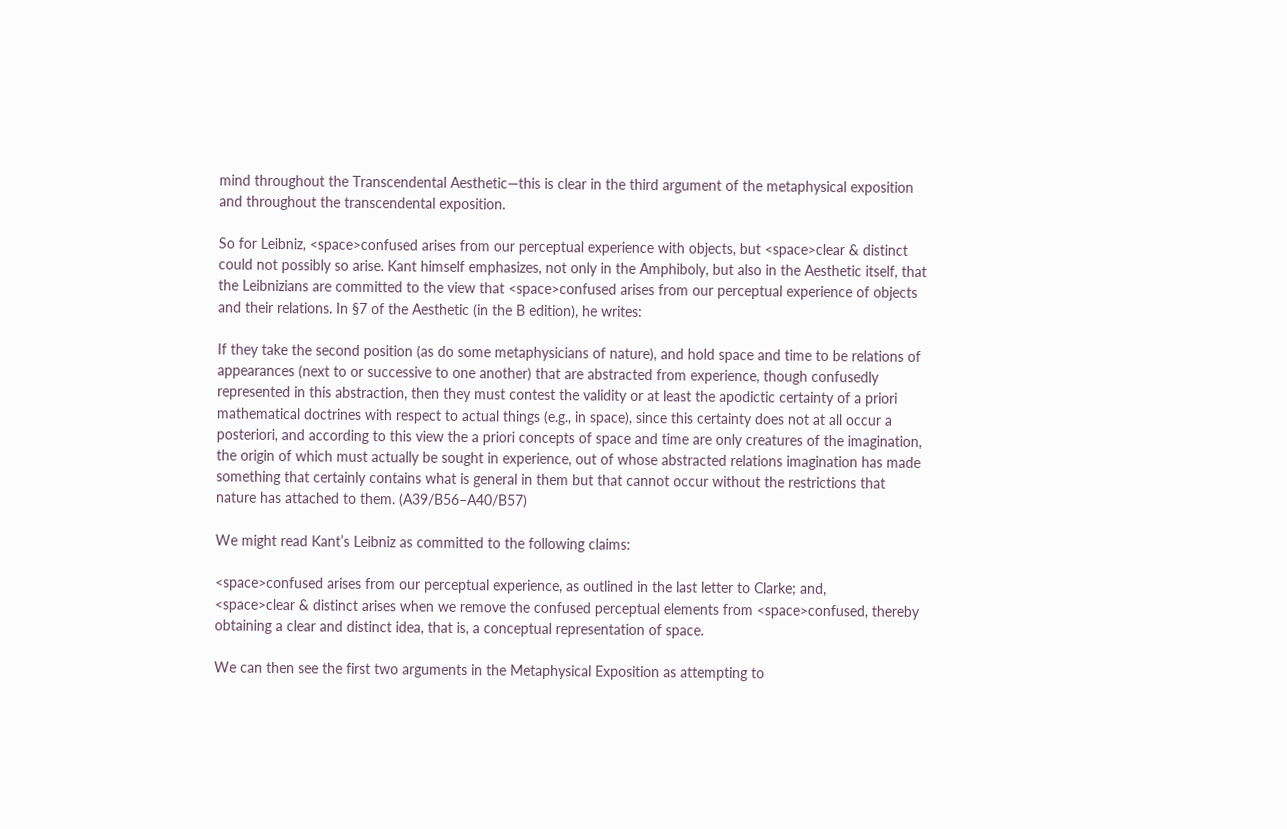mind throughout the Transcendental Aesthetic—this is clear in the third argument of the metaphysical exposition and throughout the transcendental exposition.

So for Leibniz, <space>confused arises from our perceptual experience with objects, but <space>clear & distinct could not possibly so arise. Kant himself emphasizes, not only in the Amphiboly, but also in the Aesthetic itself, that the Leibnizians are committed to the view that <space>confused arises from our perceptual experience of objects and their relations. In §7 of the Aesthetic (in the B edition), he writes:

If they take the second position (as do some metaphysicians of nature), and hold space and time to be relations of appearances (next to or successive to one another) that are abstracted from experience, though confusedly represented in this abstraction, then they must contest the validity or at least the apodictic certainty of a priori mathematical doctrines with respect to actual things (e.g., in space), since this certainty does not at all occur a posteriori, and according to this view the a priori concepts of space and time are only creatures of the imagination, the origin of which must actually be sought in experience, out of whose abstracted relations imagination has made something that certainly contains what is general in them but that cannot occur without the restrictions that nature has attached to them. (A39/B56–A40/B57)

We might read Kant’s Leibniz as committed to the following claims:

<space>confused arises from our perceptual experience, as outlined in the last letter to Clarke; and,
<space>clear & distinct arises when we remove the confused perceptual elements from <space>confused, thereby obtaining a clear and distinct idea, that is, a conceptual representation of space.

We can then see the first two arguments in the Metaphysical Exposition as attempting to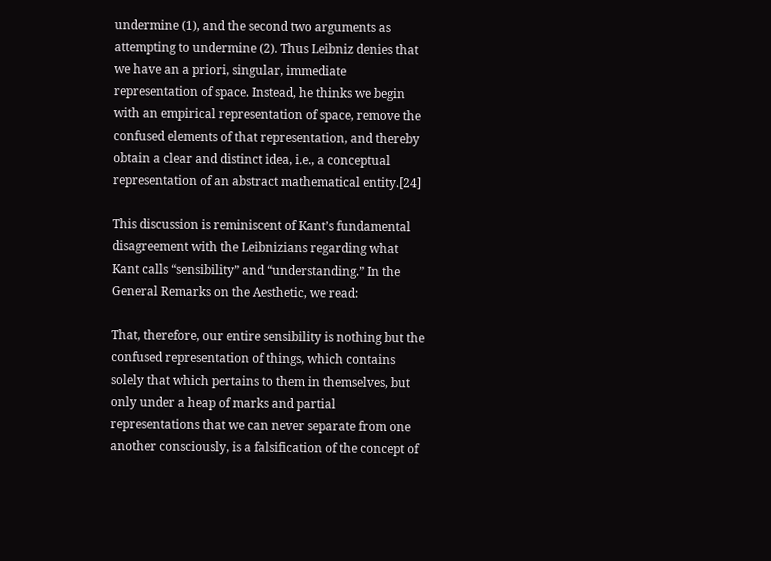undermine (1), and the second two arguments as attempting to undermine (2). Thus Leibniz denies that we have an a priori, singular, immediate representation of space. Instead, he thinks we begin with an empirical representation of space, remove the confused elements of that representation, and thereby obtain a clear and distinct idea, i.e., a conceptual representation of an abstract mathematical entity.[24]

This discussion is reminiscent of Kant’s fundamental disagreement with the Leibnizians regarding what Kant calls “sensibility” and “understanding.” In the General Remarks on the Aesthetic, we read:

That, therefore, our entire sensibility is nothing but the confused representation of things, which contains solely that which pertains to them in themselves, but only under a heap of marks and partial representations that we can never separate from one another consciously, is a falsification of the concept of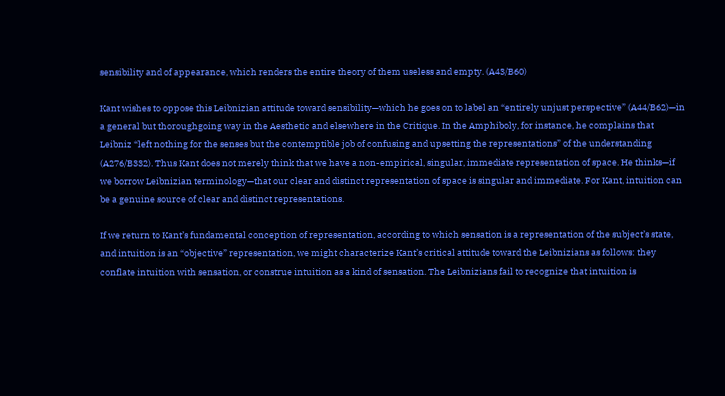sensibility and of appearance, which renders the entire theory of them useless and empty. (A43/B60)

Kant wishes to oppose this Leibnizian attitude toward sensibility—which he goes on to label an “entirely unjust perspective” (A44/B62)—in a general but thoroughgoing way in the Aesthetic and elsewhere in the Critique. In the Amphiboly, for instance, he complains that Leibniz “left nothing for the senses but the contemptible job of confusing and upsetting the representations” of the understanding (A276/B332). Thus Kant does not merely think that we have a non-empirical, singular, immediate representation of space. He thinks—if we borrow Leibnizian terminology—that our clear and distinct representation of space is singular and immediate. For Kant, intuition can be a genuine source of clear and distinct representations.

If we return to Kant’s fundamental conception of representation, according to which sensation is a representation of the subject’s state, and intuition is an “objective” representation, we might characterize Kant’s critical attitude toward the Leibnizians as follows: they conflate intuition with sensation, or construe intuition as a kind of sensation. The Leibnizians fail to recognize that intuition is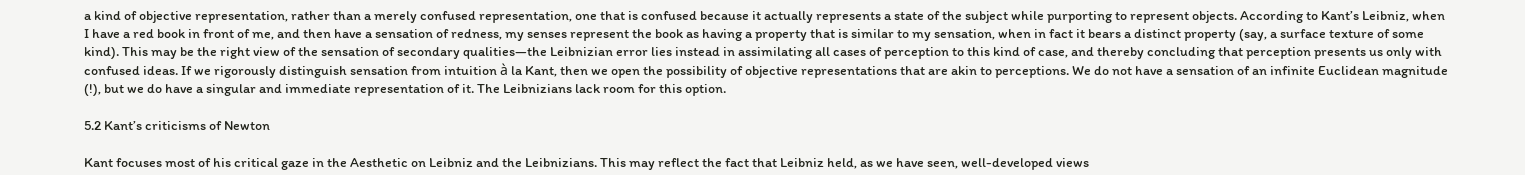a kind of objective representation, rather than a merely confused representation, one that is confused because it actually represents a state of the subject while purporting to represent objects. According to Kant’s Leibniz, when I have a red book in front of me, and then have a sensation of redness, my senses represent the book as having a property that is similar to my sensation, when in fact it bears a distinct property (say, a surface texture of some kind). This may be the right view of the sensation of secondary qualities—the Leibnizian error lies instead in assimilating all cases of perception to this kind of case, and thereby concluding that perception presents us only with confused ideas. If we rigorously distinguish sensation from intuition à la Kant, then we open the possibility of objective representations that are akin to perceptions. We do not have a sensation of an infinite Euclidean magnitude (!), but we do have a singular and immediate representation of it. The Leibnizians lack room for this option.

5.2 Kant’s criticisms of Newton

Kant focuses most of his critical gaze in the Aesthetic on Leibniz and the Leibnizians. This may reflect the fact that Leibniz held, as we have seen, well-developed views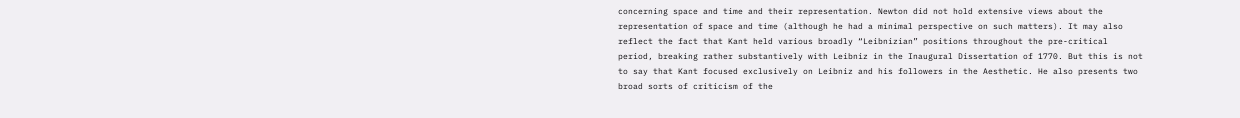concerning space and time and their representation. Newton did not hold extensive views about the representation of space and time (although he had a minimal perspective on such matters). It may also reflect the fact that Kant held various broadly “Leibnizian” positions throughout the pre-critical period, breaking rather substantively with Leibniz in the Inaugural Dissertation of 1770. But this is not to say that Kant focused exclusively on Leibniz and his followers in the Aesthetic. He also presents two broad sorts of criticism of the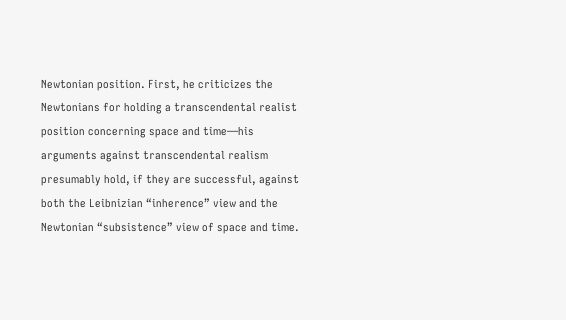Newtonian position. First, he criticizes the Newtonians for holding a transcendental realist position concerning space and time—his arguments against transcendental realism presumably hold, if they are successful, against both the Leibnizian “inherence” view and the Newtonian “subsistence” view of space and time.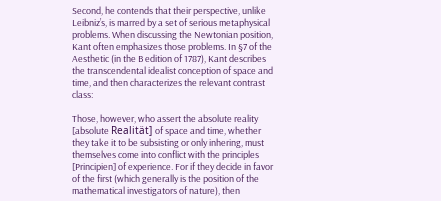Second, he contends that their perspective, unlike Leibniz’s, is marred by a set of serious metaphysical problems. When discussing the Newtonian position, Kant often emphasizes those problems. In §7 of the Aesthetic (in the B edition of 1787), Kant describes the transcendental idealist conception of space and time, and then characterizes the relevant contrast class:

Those, however, who assert the absolute reality [absolute Realität] of space and time, whether they take it to be subsisting or only inhering, must themselves come into conflict with the principles [Principien] of experience. For if they decide in favor of the first (which generally is the position of the mathematical investigators of nature), then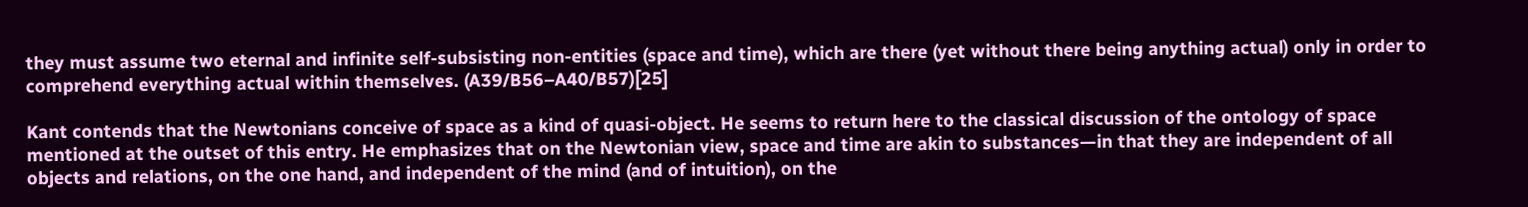they must assume two eternal and infinite self-subsisting non-entities (space and time), which are there (yet without there being anything actual) only in order to comprehend everything actual within themselves. (A39/B56–A40/B57)[25]

Kant contends that the Newtonians conceive of space as a kind of quasi-object. He seems to return here to the classical discussion of the ontology of space mentioned at the outset of this entry. He emphasizes that on the Newtonian view, space and time are akin to substances—in that they are independent of all objects and relations, on the one hand, and independent of the mind (and of intuition), on the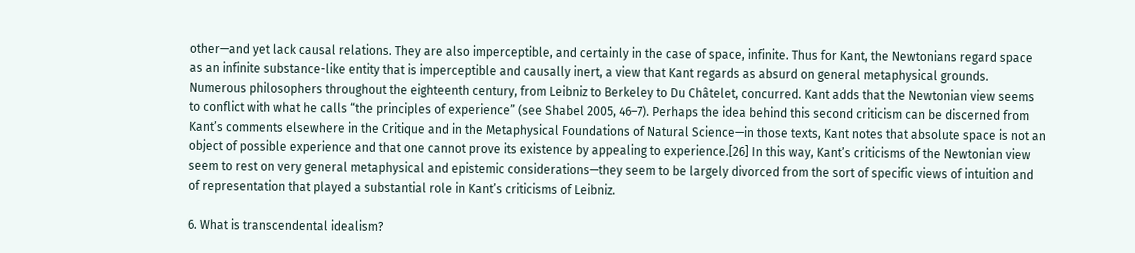other—and yet lack causal relations. They are also imperceptible, and certainly in the case of space, infinite. Thus for Kant, the Newtonians regard space as an infinite substance-like entity that is imperceptible and causally inert, a view that Kant regards as absurd on general metaphysical grounds. Numerous philosophers throughout the eighteenth century, from Leibniz to Berkeley to Du Châtelet, concurred. Kant adds that the Newtonian view seems to conflict with what he calls “the principles of experience” (see Shabel 2005, 46–7). Perhaps the idea behind this second criticism can be discerned from Kant’s comments elsewhere in the Critique and in the Metaphysical Foundations of Natural Science—in those texts, Kant notes that absolute space is not an object of possible experience and that one cannot prove its existence by appealing to experience.[26] In this way, Kant’s criticisms of the Newtonian view seem to rest on very general metaphysical and epistemic considerations—they seem to be largely divorced from the sort of specific views of intuition and of representation that played a substantial role in Kant’s criticisms of Leibniz.

6. What is transcendental idealism?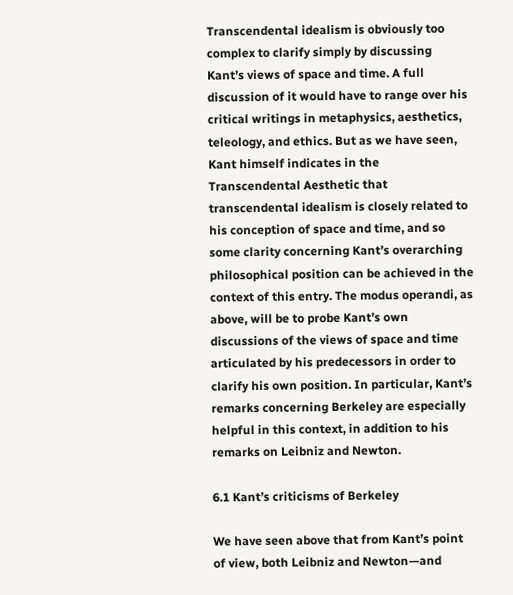Transcendental idealism is obviously too complex to clarify simply by discussing Kant’s views of space and time. A full discussion of it would have to range over his critical writings in metaphysics, aesthetics, teleology, and ethics. But as we have seen, Kant himself indicates in the Transcendental Aesthetic that transcendental idealism is closely related to his conception of space and time, and so some clarity concerning Kant’s overarching philosophical position can be achieved in the context of this entry. The modus operandi, as above, will be to probe Kant’s own discussions of the views of space and time articulated by his predecessors in order to clarify his own position. In particular, Kant’s remarks concerning Berkeley are especially helpful in this context, in addition to his remarks on Leibniz and Newton.

6.1 Kant’s criticisms of Berkeley

We have seen above that from Kant’s point of view, both Leibniz and Newton—and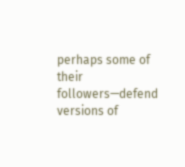perhaps some of their followers—defend versions of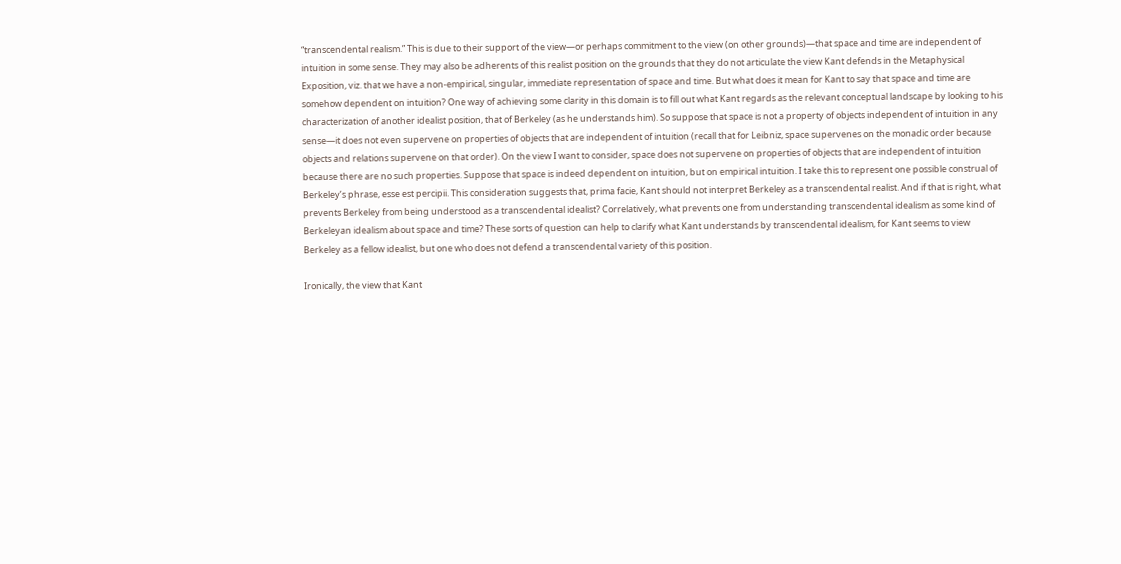“transcendental realism.” This is due to their support of the view—or perhaps commitment to the view (on other grounds)—that space and time are independent of intuition in some sense. They may also be adherents of this realist position on the grounds that they do not articulate the view Kant defends in the Metaphysical Exposition, viz. that we have a non-empirical, singular, immediate representation of space and time. But what does it mean for Kant to say that space and time are somehow dependent on intuition? One way of achieving some clarity in this domain is to fill out what Kant regards as the relevant conceptual landscape by looking to his characterization of another idealist position, that of Berkeley (as he understands him). So suppose that space is not a property of objects independent of intuition in any sense—it does not even supervene on properties of objects that are independent of intuition (recall that for Leibniz, space supervenes on the monadic order because objects and relations supervene on that order). On the view I want to consider, space does not supervene on properties of objects that are independent of intuition because there are no such properties. Suppose that space is indeed dependent on intuition, but on empirical intuition. I take this to represent one possible construal of Berkeley’s phrase, esse est percipii. This consideration suggests that, prima facie, Kant should not interpret Berkeley as a transcendental realist. And if that is right, what prevents Berkeley from being understood as a transcendental idealist? Correlatively, what prevents one from understanding transcendental idealism as some kind of Berkeleyan idealism about space and time? These sorts of question can help to clarify what Kant understands by transcendental idealism, for Kant seems to view Berkeley as a fellow idealist, but one who does not defend a transcendental variety of this position.

Ironically, the view that Kant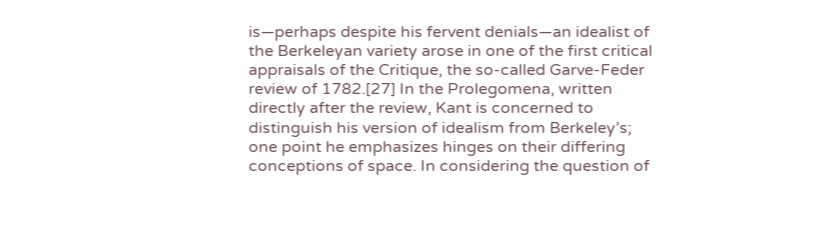is—perhaps despite his fervent denials—an idealist of the Berkeleyan variety arose in one of the first critical appraisals of the Critique, the so-called Garve-Feder review of 1782.[27] In the Prolegomena, written directly after the review, Kant is concerned to distinguish his version of idealism from Berkeley’s; one point he emphasizes hinges on their differing conceptions of space. In considering the question of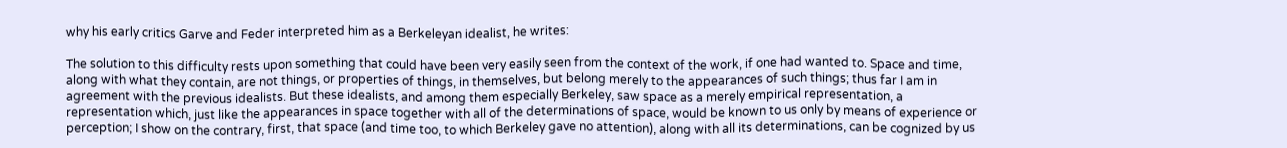why his early critics Garve and Feder interpreted him as a Berkeleyan idealist, he writes:

The solution to this difficulty rests upon something that could have been very easily seen from the context of the work, if one had wanted to. Space and time, along with what they contain, are not things, or properties of things, in themselves, but belong merely to the appearances of such things; thus far I am in agreement with the previous idealists. But these idealists, and among them especially Berkeley, saw space as a merely empirical representation, a representation which, just like the appearances in space together with all of the determinations of space, would be known to us only by means of experience or perception; I show on the contrary, first, that space (and time too, to which Berkeley gave no attention), along with all its determinations, can be cognized by us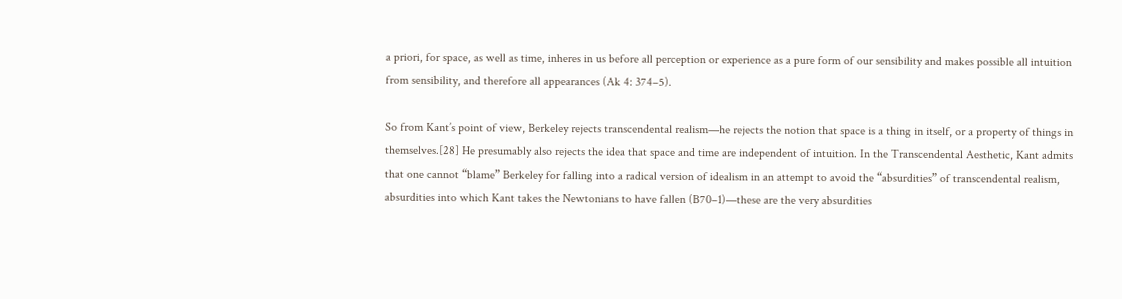a priori, for space, as well as time, inheres in us before all perception or experience as a pure form of our sensibility and makes possible all intuition from sensibility, and therefore all appearances (Ak 4: 374–5).

So from Kant’s point of view, Berkeley rejects transcendental realism—he rejects the notion that space is a thing in itself, or a property of things in themselves.[28] He presumably also rejects the idea that space and time are independent of intuition. In the Transcendental Aesthetic, Kant admits that one cannot “blame” Berkeley for falling into a radical version of idealism in an attempt to avoid the “absurdities” of transcendental realism, absurdities into which Kant takes the Newtonians to have fallen (B70–1)—these are the very absurdities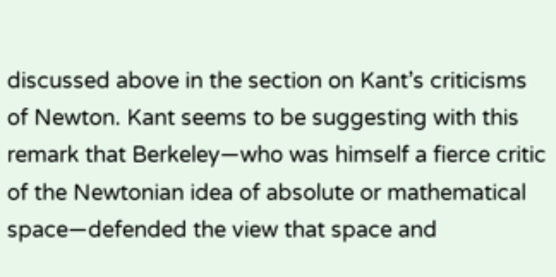discussed above in the section on Kant’s criticisms of Newton. Kant seems to be suggesting with this remark that Berkeley—who was himself a fierce critic of the Newtonian idea of absolute or mathematical space—defended the view that space and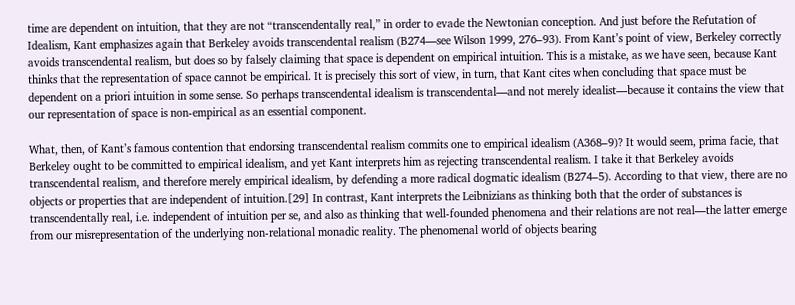time are dependent on intuition, that they are not “transcendentally real,” in order to evade the Newtonian conception. And just before the Refutation of Idealism, Kant emphasizes again that Berkeley avoids transcendental realism (B274—see Wilson 1999, 276–93). From Kant’s point of view, Berkeley correctly avoids transcendental realism, but does so by falsely claiming that space is dependent on empirical intuition. This is a mistake, as we have seen, because Kant thinks that the representation of space cannot be empirical. It is precisely this sort of view, in turn, that Kant cites when concluding that space must be dependent on a priori intuition in some sense. So perhaps transcendental idealism is transcendental—and not merely idealist—because it contains the view that our representation of space is non-empirical as an essential component.

What, then, of Kant’s famous contention that endorsing transcendental realism commits one to empirical idealism (A368–9)? It would seem, prima facie, that Berkeley ought to be committed to empirical idealism, and yet Kant interprets him as rejecting transcendental realism. I take it that Berkeley avoids transcendental realism, and therefore merely empirical idealism, by defending a more radical dogmatic idealism (B274–5). According to that view, there are no objects or properties that are independent of intuition.[29] In contrast, Kant interprets the Leibnizians as thinking both that the order of substances is transcendentally real, i.e. independent of intuition per se, and also as thinking that well-founded phenomena and their relations are not real—the latter emerge from our misrepresentation of the underlying non-relational monadic reality. The phenomenal world of objects bearing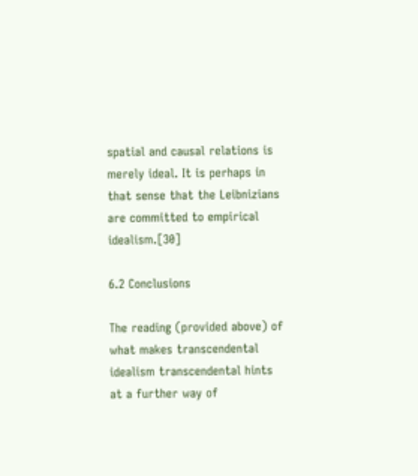spatial and causal relations is merely ideal. It is perhaps in that sense that the Leibnizians are committed to empirical idealism.[30]

6.2 Conclusions

The reading (provided above) of what makes transcendental idealism transcendental hints at a further way of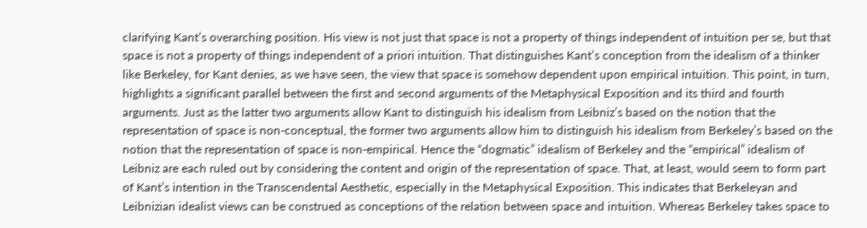clarifying Kant’s overarching position. His view is not just that space is not a property of things independent of intuition per se, but that space is not a property of things independent of a priori intuition. That distinguishes Kant’s conception from the idealism of a thinker like Berkeley, for Kant denies, as we have seen, the view that space is somehow dependent upon empirical intuition. This point, in turn, highlights a significant parallel between the first and second arguments of the Metaphysical Exposition and its third and fourth arguments. Just as the latter two arguments allow Kant to distinguish his idealism from Leibniz’s based on the notion that the representation of space is non-conceptual, the former two arguments allow him to distinguish his idealism from Berkeley’s based on the notion that the representation of space is non-empirical. Hence the “dogmatic” idealism of Berkeley and the “empirical” idealism of Leibniz are each ruled out by considering the content and origin of the representation of space. That, at least, would seem to form part of Kant’s intention in the Transcendental Aesthetic, especially in the Metaphysical Exposition. This indicates that Berkeleyan and Leibnizian idealist views can be construed as conceptions of the relation between space and intuition. Whereas Berkeley takes space to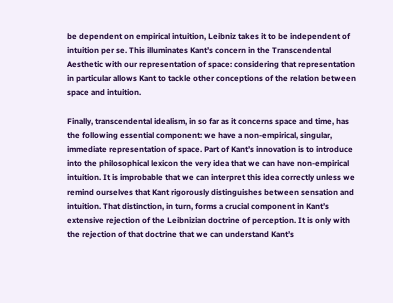be dependent on empirical intuition, Leibniz takes it to be independent of intuition per se. This illuminates Kant’s concern in the Transcendental Aesthetic with our representation of space: considering that representation in particular allows Kant to tackle other conceptions of the relation between space and intuition.

Finally, transcendental idealism, in so far as it concerns space and time, has the following essential component: we have a non-empirical, singular, immediate representation of space. Part of Kant’s innovation is to introduce into the philosophical lexicon the very idea that we can have non-empirical intuition. It is improbable that we can interpret this idea correctly unless we remind ourselves that Kant rigorously distinguishes between sensation and intuition. That distinction, in turn, forms a crucial component in Kant’s extensive rejection of the Leibnizian doctrine of perception. It is only with the rejection of that doctrine that we can understand Kant’s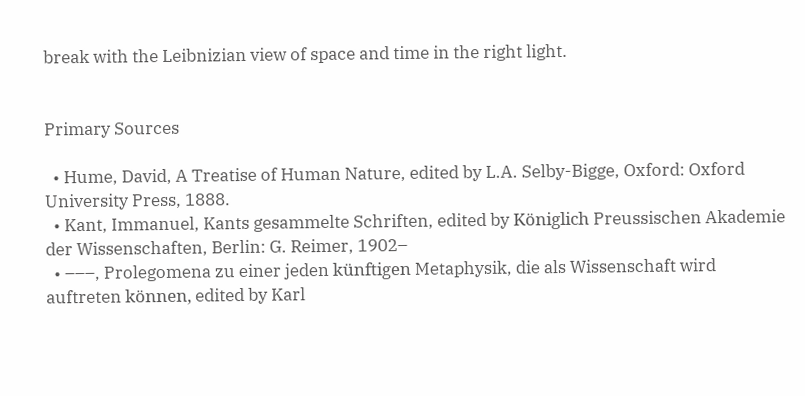break with the Leibnizian view of space and time in the right light.


Primary Sources

  • Hume, David, A Treatise of Human Nature, edited by L.A. Selby-Bigge, Oxford: Oxford University Press, 1888.
  • Kant, Immanuel, Kants gesammelte Schriften, edited by Königlich Preussischen Akademie der Wissenschaften, Berlin: G. Reimer, 1902–
  • –––, Prolegomena zu einer jeden künftigen Metaphysik, die als Wissenschaft wird auftreten können, edited by Karl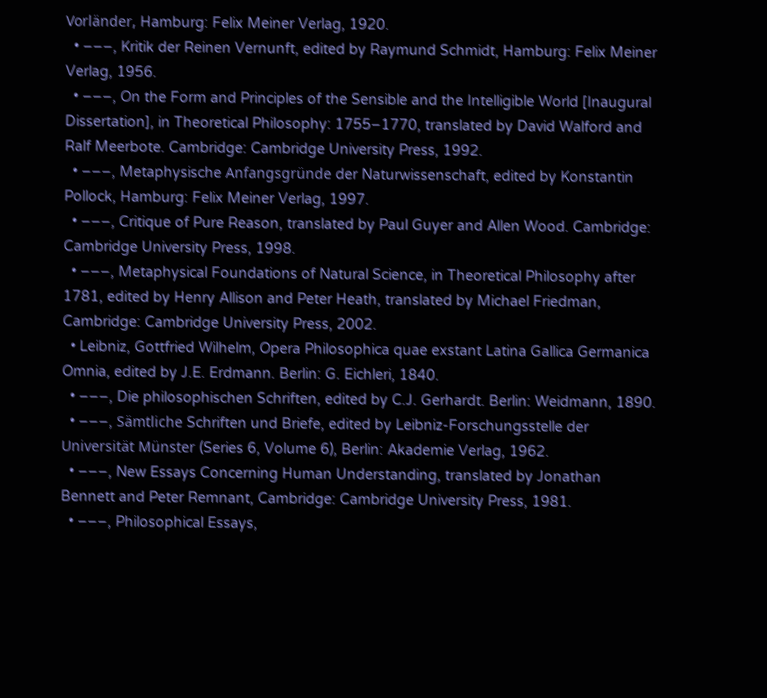Vorländer, Hamburg: Felix Meiner Verlag, 1920.
  • –––, Kritik der Reinen Vernunft, edited by Raymund Schmidt, Hamburg: Felix Meiner Verlag, 1956.
  • –––, On the Form and Principles of the Sensible and the Intelligible World [Inaugural Dissertation], in Theoretical Philosophy: 1755–1770, translated by David Walford and Ralf Meerbote. Cambridge: Cambridge University Press, 1992.
  • –––, Metaphysische Anfangsgründe der Naturwissenschaft, edited by Konstantin Pollock, Hamburg: Felix Meiner Verlag, 1997.
  • –––, Critique of Pure Reason, translated by Paul Guyer and Allen Wood. Cambridge: Cambridge University Press, 1998.
  • –––, Metaphysical Foundations of Natural Science, in Theoretical Philosophy after 1781, edited by Henry Allison and Peter Heath, translated by Michael Friedman, Cambridge: Cambridge University Press, 2002.
  • Leibniz, Gottfried Wilhelm, Opera Philosophica quae exstant Latina Gallica Germanica Omnia, edited by J.E. Erdmann. Berlin: G. Eichleri, 1840.
  • –––, Die philosophischen Schriften, edited by C.J. Gerhardt. Berlin: Weidmann, 1890.
  • –––, Sämtliche Schriften und Briefe, edited by Leibniz-Forschungsstelle der Universität Münster (Series 6, Volume 6), Berlin: Akademie Verlag, 1962.
  • –––, New Essays Concerning Human Understanding, translated by Jonathan Bennett and Peter Remnant, Cambridge: Cambridge University Press, 1981.
  • –––, Philosophical Essays,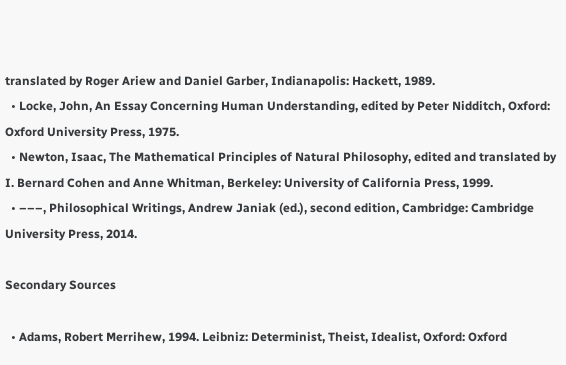translated by Roger Ariew and Daniel Garber, Indianapolis: Hackett, 1989.
  • Locke, John, An Essay Concerning Human Understanding, edited by Peter Nidditch, Oxford: Oxford University Press, 1975.
  • Newton, Isaac, The Mathematical Principles of Natural Philosophy, edited and translated by I. Bernard Cohen and Anne Whitman, Berkeley: University of California Press, 1999.
  • –––, Philosophical Writings, Andrew Janiak (ed.), second edition, Cambridge: Cambridge University Press, 2014.

Secondary Sources

  • Adams, Robert Merrihew, 1994. Leibniz: Determinist, Theist, Idealist, Oxford: Oxford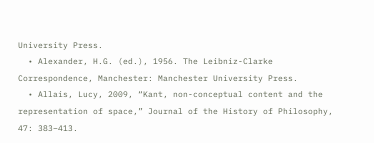University Press.
  • Alexander, H.G. (ed.), 1956. The Leibniz-Clarke Correspondence, Manchester: Manchester University Press.
  • Allais, Lucy, 2009, “Kant, non-conceptual content and the representation of space,” Journal of the History of Philosophy, 47: 383–413.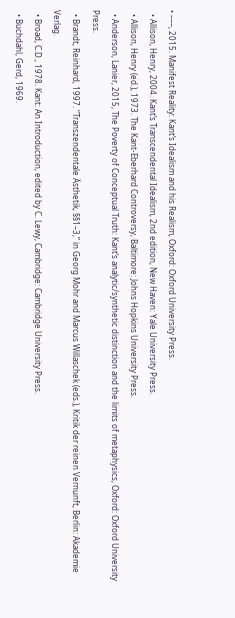• –––, 2015. Manifest Reality: Kant’s Idealism and his Realism, Oxford: Oxford University Press.
  • Allison, Henry, 2004. Kant’s Transcendental Idealism, 2nd edition, New Haven: Yale University Press.
  • Allison, Henry (ed.), 1973. The Kant-Eberhard Controversy, Baltimore: Johns Hopkins University Press.
  • Anderson, Lanier, 2015, The Poverty of Conceptual Truth: Kant’s analytic/synthetic distinction and the limits of metaphysics, Oxford: Oxford University Press.
  • Brandt, Reinhard, 1997. “Transzendentale Ästhetik, §§1–3,” in Georg Mohr and Marcus Willaschek (eds.), Kritik der reinen Vernunft, Berlin: Akademie Verlag.
  • Broad, C.D., 1978. Kant: An Introduction, edited by C. Lewy, Cambridge: Cambridge University Press.
  • Buchdahl, Gerd, 1969.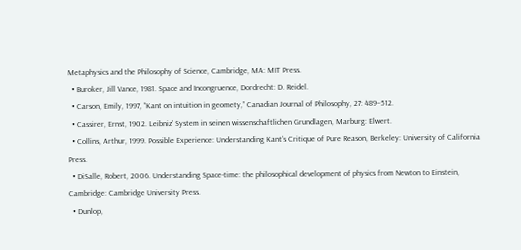Metaphysics and the Philosophy of Science, Cambridge, MA: MIT Press.
  • Buroker, Jill Vance, 1981. Space and Incongruence, Dordrecht: D. Reidel.
  • Carson, Emily, 1997, “Kant on intuition in geomety,” Canadian Journal of Philosophy, 27: 489–512.
  • Cassirer, Ernst, 1902. Leibniz’ System in seinen wissenschaftlichen Grundlagen, Marburg: Elwert.
  • Collins, Arthur, 1999. Possible Experience: Understanding Kant’s Critique of Pure Reason, Berkeley: University of California Press.
  • DiSalle, Robert, 2006. Understanding Space-time: the philosophical development of physics from Newton to Einstein, Cambridge: Cambridge University Press.
  • Dunlop,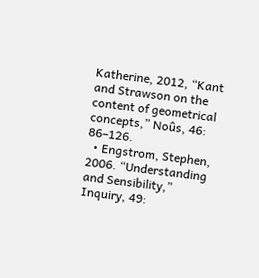Katherine, 2012, “Kant and Strawson on the content of geometrical concepts,” Noûs, 46: 86–126.
  • Engstrom, Stephen, 2006. “Understanding and Sensibility,” Inquiry, 49: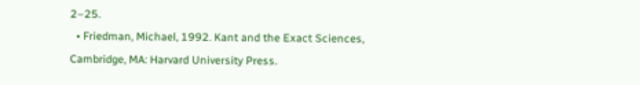2–25.
  • Friedman, Michael, 1992. Kant and the Exact Sciences, Cambridge, MA: Harvard University Press.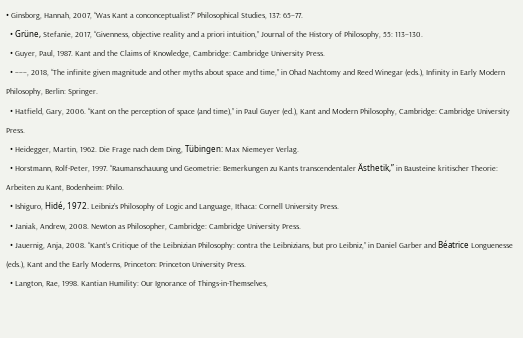• Ginsborg, Hannah, 2007, “Was Kant a conconceptualist?” Philosophical Studies, 137: 65–77.
  • Grüne, Stefanie, 2017, “Givenness, objective reality and a priori intuition,” Journal of the History of Philosophy, 55: 113–130.
  • Guyer, Paul, 1987. Kant and the Claims of Knowledge, Cambridge: Cambridge University Press.
  • –––, 2018, “The infinite given magnitude and other myths about space and time,” in Ohad Nachtomy and Reed Winegar (eds.), Infinity in Early Modern Philosophy, Berlin: Springer.
  • Hatfield, Gary, 2006. “Kant on the perception of space (and time),” in Paul Guyer (ed.), Kant and Modern Philosophy, Cambridge: Cambridge University Press.
  • Heidegger, Martin, 1962. Die Frage nach dem Ding, Tübingen: Max Niemeyer Verlag.
  • Horstmann, Rolf-Peter, 1997. “Raumanschauung und Geometrie: Bemerkungen zu Kants transcendentaler Ästhetik,” in Bausteine kritischer Theorie: Arbeiten zu Kant, Bodenheim: Philo.
  • Ishiguro, Hidé, 1972. Leibniz’s Philosophy of Logic and Language, Ithaca: Cornell University Press.
  • Janiak, Andrew, 2008. Newton as Philosopher, Cambridge: Cambridge University Press.
  • Jauernig, Anja, 2008. “Kant’s Critique of the Leibnizian Philosophy: contra the Leibnizians, but pro Leibniz,” in Daniel Garber and Béatrice Longuenesse (eds.), Kant and the Early Moderns, Princeton: Princeton University Press.
  • Langton, Rae, 1998. Kantian Humility: Our Ignorance of Things-in-Themselves,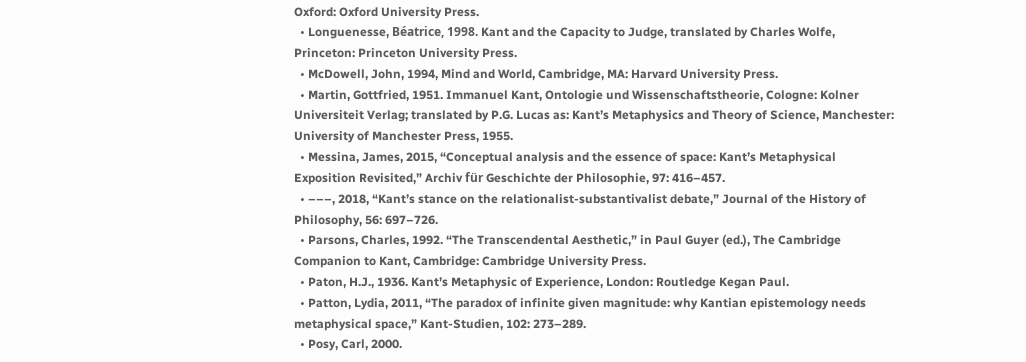Oxford: Oxford University Press.
  • Longuenesse, Béatrice, 1998. Kant and the Capacity to Judge, translated by Charles Wolfe, Princeton: Princeton University Press.
  • McDowell, John, 1994, Mind and World, Cambridge, MA: Harvard University Press.
  • Martin, Gottfried, 1951. Immanuel Kant, Ontologie und Wissenschaftstheorie, Cologne: Kolner Universiteit Verlag; translated by P.G. Lucas as: Kant’s Metaphysics and Theory of Science, Manchester: University of Manchester Press, 1955.
  • Messina, James, 2015, “Conceptual analysis and the essence of space: Kant’s Metaphysical Exposition Revisited,” Archiv für Geschichte der Philosophie, 97: 416–457.
  • –––, 2018, “Kant’s stance on the relationalist-substantivalist debate,” Journal of the History of Philosophy, 56: 697–726.
  • Parsons, Charles, 1992. “The Transcendental Aesthetic,” in Paul Guyer (ed.), The Cambridge Companion to Kant, Cambridge: Cambridge University Press.
  • Paton, H.J., 1936. Kant’s Metaphysic of Experience, London: Routledge Kegan Paul.
  • Patton, Lydia, 2011, “The paradox of infinite given magnitude: why Kantian epistemology needs metaphysical space,” Kant-Studien, 102: 273–289.
  • Posy, Carl, 2000.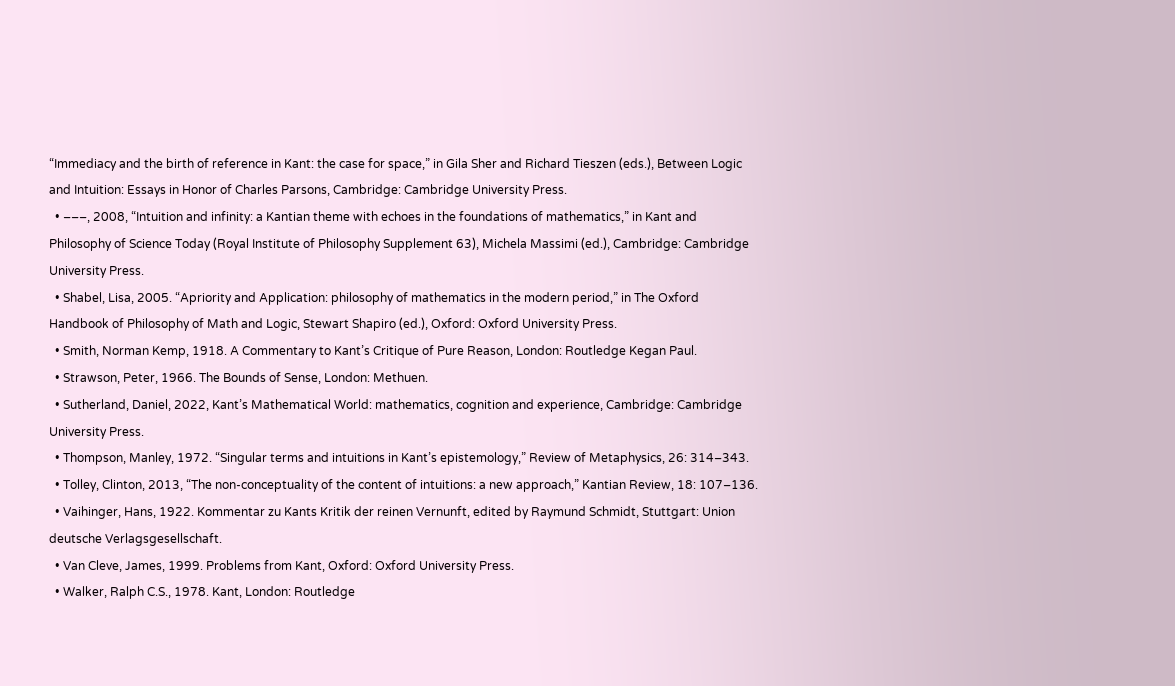“Immediacy and the birth of reference in Kant: the case for space,” in Gila Sher and Richard Tieszen (eds.), Between Logic and Intuition: Essays in Honor of Charles Parsons, Cambridge: Cambridge University Press.
  • –––, 2008, “Intuition and infinity: a Kantian theme with echoes in the foundations of mathematics,” in Kant and Philosophy of Science Today (Royal Institute of Philosophy Supplement 63), Michela Massimi (ed.), Cambridge: Cambridge University Press.
  • Shabel, Lisa, 2005. “Apriority and Application: philosophy of mathematics in the modern period,” in The Oxford Handbook of Philosophy of Math and Logic, Stewart Shapiro (ed.), Oxford: Oxford University Press.
  • Smith, Norman Kemp, 1918. A Commentary to Kant’s Critique of Pure Reason, London: Routledge Kegan Paul.
  • Strawson, Peter, 1966. The Bounds of Sense, London: Methuen.
  • Sutherland, Daniel, 2022, Kant’s Mathematical World: mathematics, cognition and experience, Cambridge: Cambridge University Press.
  • Thompson, Manley, 1972. “Singular terms and intuitions in Kant’s epistemology,” Review of Metaphysics, 26: 314–343.
  • Tolley, Clinton, 2013, “The non-conceptuality of the content of intuitions: a new approach,” Kantian Review, 18: 107–136.
  • Vaihinger, Hans, 1922. Kommentar zu Kants Kritik der reinen Vernunft, edited by Raymund Schmidt, Stuttgart: Union deutsche Verlagsgesellschaft.
  • Van Cleve, James, 1999. Problems from Kant, Oxford: Oxford University Press.
  • Walker, Ralph C.S., 1978. Kant, London: Routledge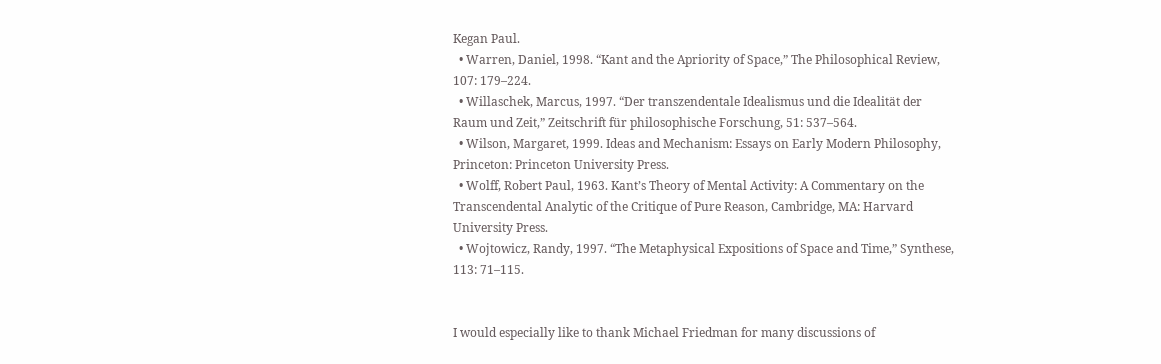Kegan Paul.
  • Warren, Daniel, 1998. “Kant and the Apriority of Space,” The Philosophical Review, 107: 179–224.
  • Willaschek, Marcus, 1997. “Der transzendentale Idealismus und die Idealität der Raum und Zeit,” Zeitschrift für philosophische Forschung, 51: 537–564.
  • Wilson, Margaret, 1999. Ideas and Mechanism: Essays on Early Modern Philosophy, Princeton: Princeton University Press.
  • Wolff, Robert Paul, 1963. Kant’s Theory of Mental Activity: A Commentary on the Transcendental Analytic of the Critique of Pure Reason, Cambridge, MA: Harvard University Press.
  • Wojtowicz, Randy, 1997. “The Metaphysical Expositions of Space and Time,” Synthese, 113: 71–115.


I would especially like to thank Michael Friedman for many discussions of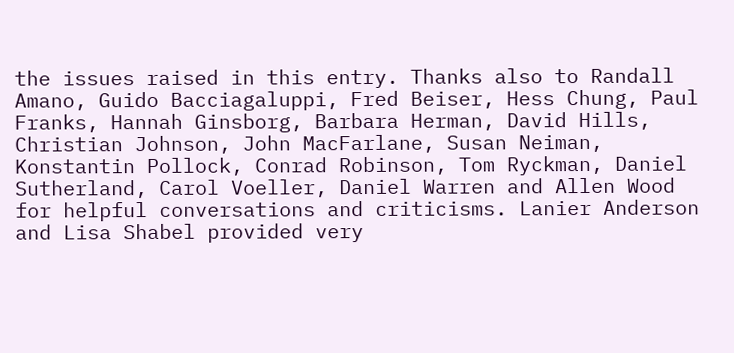the issues raised in this entry. Thanks also to Randall Amano, Guido Bacciagaluppi, Fred Beiser, Hess Chung, Paul Franks, Hannah Ginsborg, Barbara Herman, David Hills, Christian Johnson, John MacFarlane, Susan Neiman, Konstantin Pollock, Conrad Robinson, Tom Ryckman, Daniel Sutherland, Carol Voeller, Daniel Warren and Allen Wood for helpful conversations and criticisms. Lanier Anderson and Lisa Shabel provided very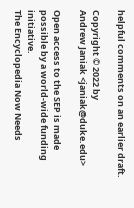helpful comments on an earlier draft.

Copyright © 2022 by
Andrew Janiak <janiak@duke.edu>

Open access to the SEP is made possible by a world-wide funding initiative.
The Encyclopedia Now Needs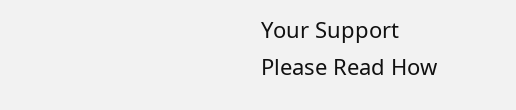Your Support
Please Read How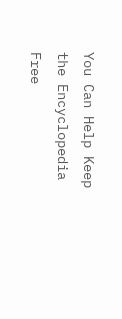You Can Help Keep the Encyclopedia Free